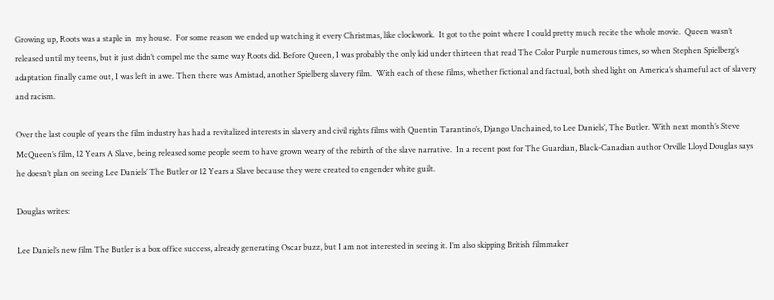Growing up, Roots was a staple in  my house.  For some reason we ended up watching it every Christmas, like clockwork.  It got to the point where I could pretty much recite the whole movie.  Queen wasn’t released until my teens, but it just didn’t compel me the same way Roots did. Before Queen, I was probably the only kid under thirteen that read The Color Purple numerous times, so when Stephen Spielberg’s adaptation finally came out, I was left in awe. Then there was Amistad, another Spielberg slavery film.  With each of these films, whether fictional and factual, both shed light on America’s shameful act of slavery and racism.

Over the last couple of years the film industry has had a revitalized interests in slavery and civil rights films with Quentin Tarantino’s, Django Unchained, to Lee Daniels’, The Butler. With next month’s Steve McQueen’s film, 12 Years A Slave, being released some people seem to have grown weary of the rebirth of the slave narrative.  In a recent post for The Guardian, Black-Canadian author Orville Lloyd Douglas says he doesn’t plan on seeing Lee Daniels’ The Butler or 12 Years a Slave because they were created to engender white guilt.

Douglas writes:

Lee Daniel’s new film The Butler is a box office success, already generating Oscar buzz, but I am not interested in seeing it. I’m also skipping British filmmaker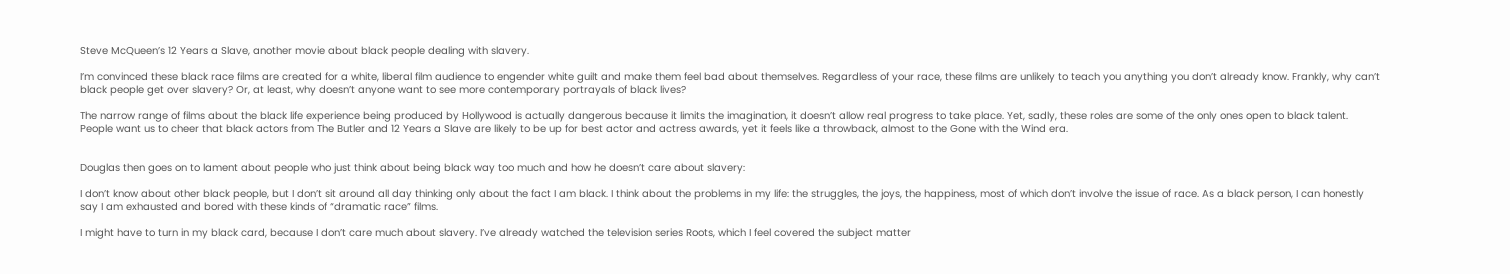Steve McQueen’s 12 Years a Slave, another movie about black people dealing with slavery.

I’m convinced these black race films are created for a white, liberal film audience to engender white guilt and make them feel bad about themselves. Regardless of your race, these films are unlikely to teach you anything you don’t already know. Frankly, why can’t black people get over slavery? Or, at least, why doesn’t anyone want to see more contemporary portrayals of black lives?

The narrow range of films about the black life experience being produced by Hollywood is actually dangerous because it limits the imagination, it doesn’t allow real progress to take place. Yet, sadly, these roles are some of the only ones open to black talent. People want us to cheer that black actors from The Butler and 12 Years a Slave are likely to be up for best actor and actress awards, yet it feels like a throwback, almost to the Gone with the Wind era.


Douglas then goes on to lament about people who just think about being black way too much and how he doesn’t care about slavery:

I don’t know about other black people, but I don’t sit around all day thinking only about the fact I am black. I think about the problems in my life: the struggles, the joys, the happiness, most of which don’t involve the issue of race. As a black person, I can honestly say I am exhausted and bored with these kinds of “dramatic race” films.

I might have to turn in my black card, because I don’t care much about slavery. I’ve already watched the television series Roots, which I feel covered the subject matter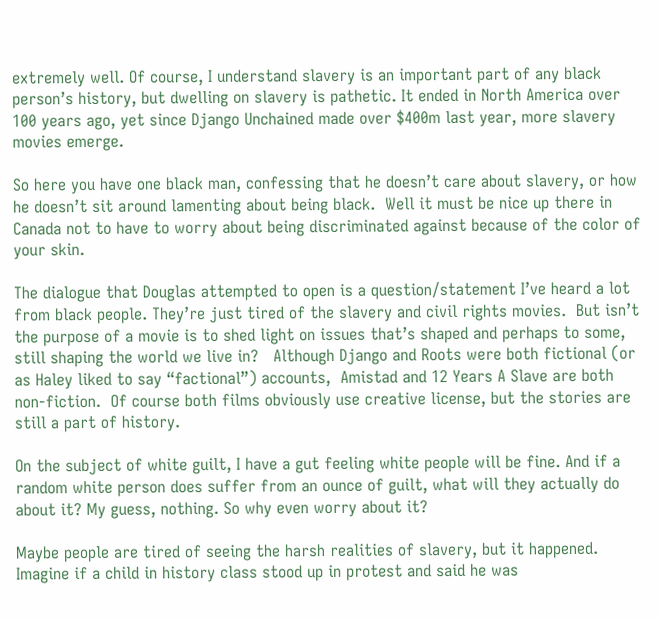extremely well. Of course, I understand slavery is an important part of any black person’s history, but dwelling on slavery is pathetic. It ended in North America over 100 years ago, yet since Django Unchained made over $400m last year, more slavery movies emerge.

So here you have one black man, confessing that he doesn’t care about slavery, or how he doesn’t sit around lamenting about being black.  Well it must be nice up there in Canada not to have to worry about being discriminated against because of the color of your skin.

The dialogue that Douglas attempted to open is a question/statement I’ve heard a lot from black people. They’re just tired of the slavery and civil rights movies.  But isn’t the purpose of a movie is to shed light on issues that’s shaped and perhaps to some, still shaping the world we live in?   Although Django and Roots were both fictional (or as Haley liked to say “factional”) accounts,  Amistad and 12 Years A Slave are both non-fiction.  Of course both films obviously use creative license, but the stories are still a part of history.

On the subject of white guilt, I have a gut feeling white people will be fine. And if a random white person does suffer from an ounce of guilt, what will they actually do about it? My guess, nothing. So why even worry about it?

Maybe people are tired of seeing the harsh realities of slavery, but it happened.  Imagine if a child in history class stood up in protest and said he was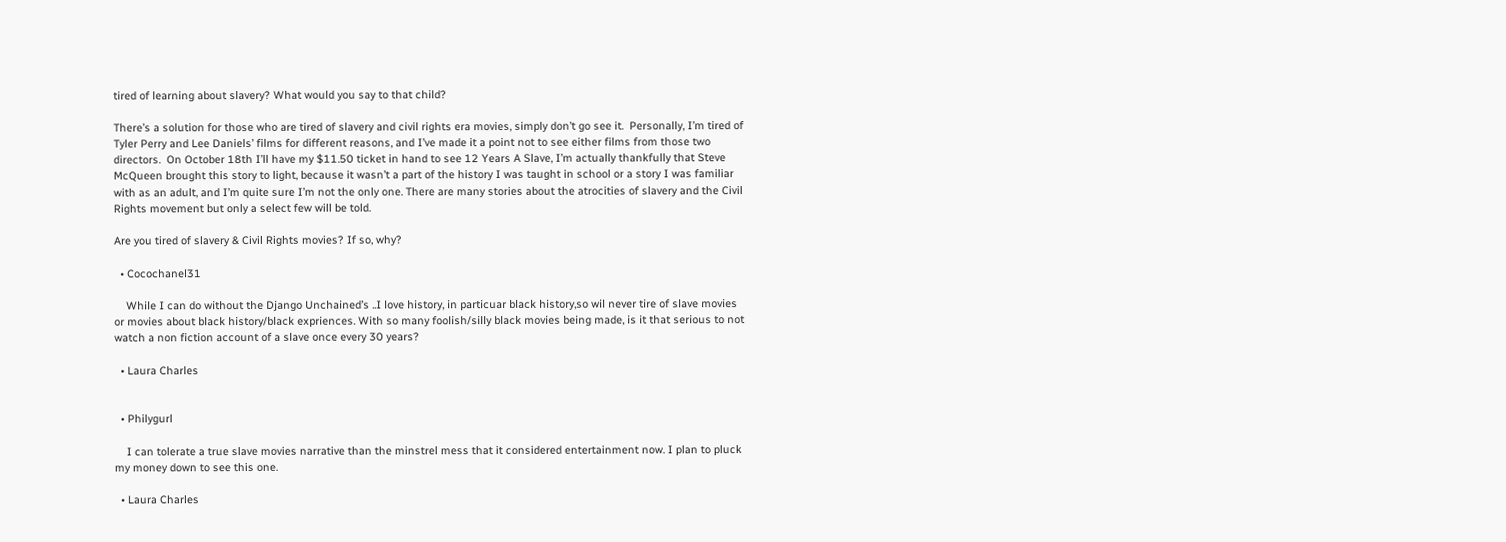tired of learning about slavery? What would you say to that child?

There’s a solution for those who are tired of slavery and civil rights era movies, simply don’t go see it.  Personally, I’m tired of Tyler Perry and Lee Daniels’ films for different reasons, and I’ve made it a point not to see either films from those two directors.  On October 18th I’ll have my $11.50 ticket in hand to see 12 Years A Slave, I’m actually thankfully that Steve McQueen brought this story to light, because it wasn’t a part of the history I was taught in school or a story I was familiar with as an adult, and I’m quite sure I’m not the only one. There are many stories about the atrocities of slavery and the Civil Rights movement but only a select few will be told.

Are you tired of slavery & Civil Rights movies? If so, why?

  • Cocochanel31

    While I can do without the Django Unchained’s ..I love history, in particuar black history,so wil never tire of slave movies or movies about black history/black expriences. With so many foolish/silly black movies being made, is it that serious to not watch a non fiction account of a slave once every 30 years?

  • Laura Charles


  • Philygurl

    I can tolerate a true slave movies narrative than the minstrel mess that it considered entertainment now. I plan to pluck my money down to see this one.

  • Laura Charles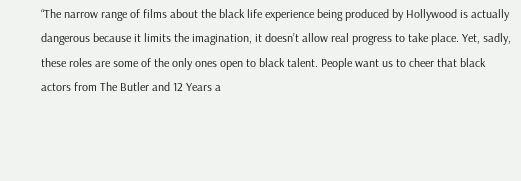“The narrow range of films about the black life experience being produced by Hollywood is actually dangerous because it limits the imagination, it doesn’t allow real progress to take place. Yet, sadly, these roles are some of the only ones open to black talent. People want us to cheer that black actors from The Butler and 12 Years a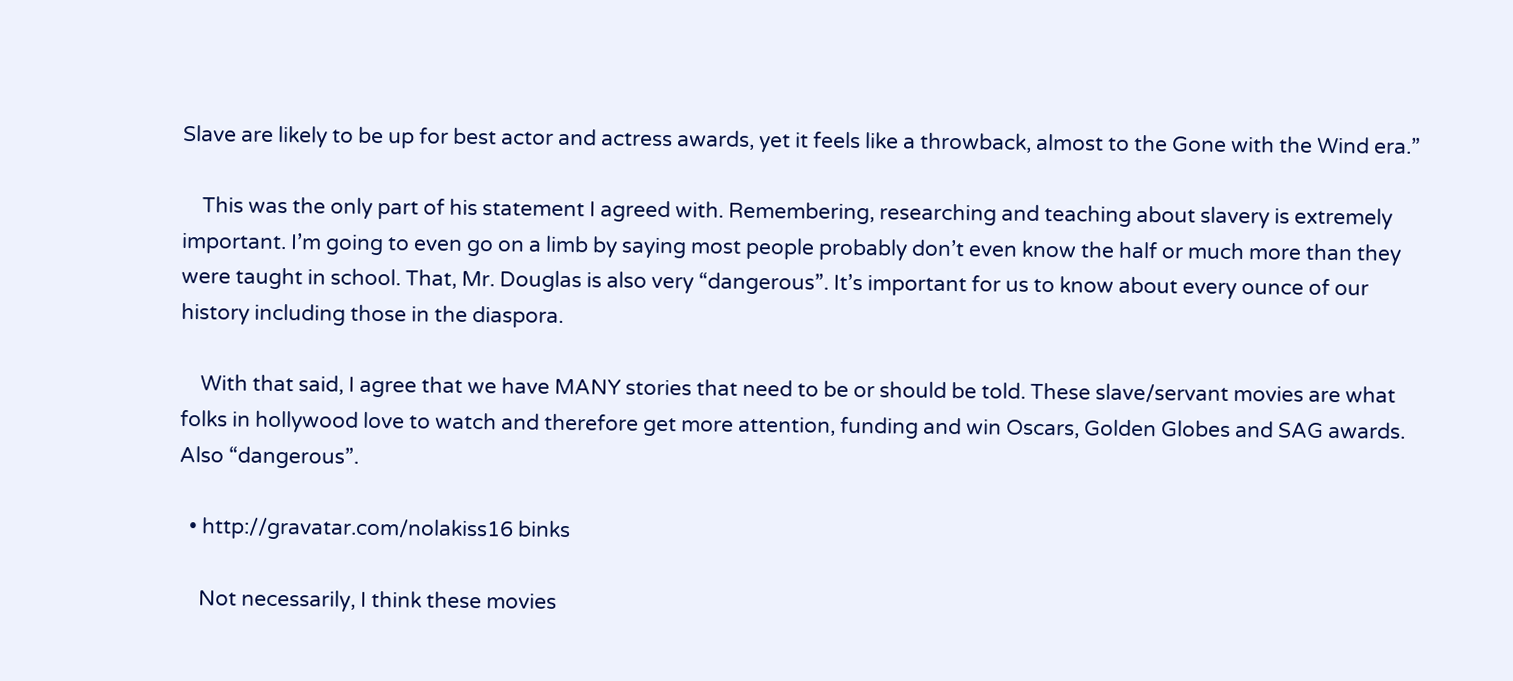Slave are likely to be up for best actor and actress awards, yet it feels like a throwback, almost to the Gone with the Wind era.”

    This was the only part of his statement I agreed with. Remembering, researching and teaching about slavery is extremely important. I’m going to even go on a limb by saying most people probably don’t even know the half or much more than they were taught in school. That, Mr. Douglas is also very “dangerous”. It’s important for us to know about every ounce of our history including those in the diaspora.

    With that said, I agree that we have MANY stories that need to be or should be told. These slave/servant movies are what folks in hollywood love to watch and therefore get more attention, funding and win Oscars, Golden Globes and SAG awards. Also “dangerous”.

  • http://gravatar.com/nolakiss16 binks

    Not necessarily, I think these movies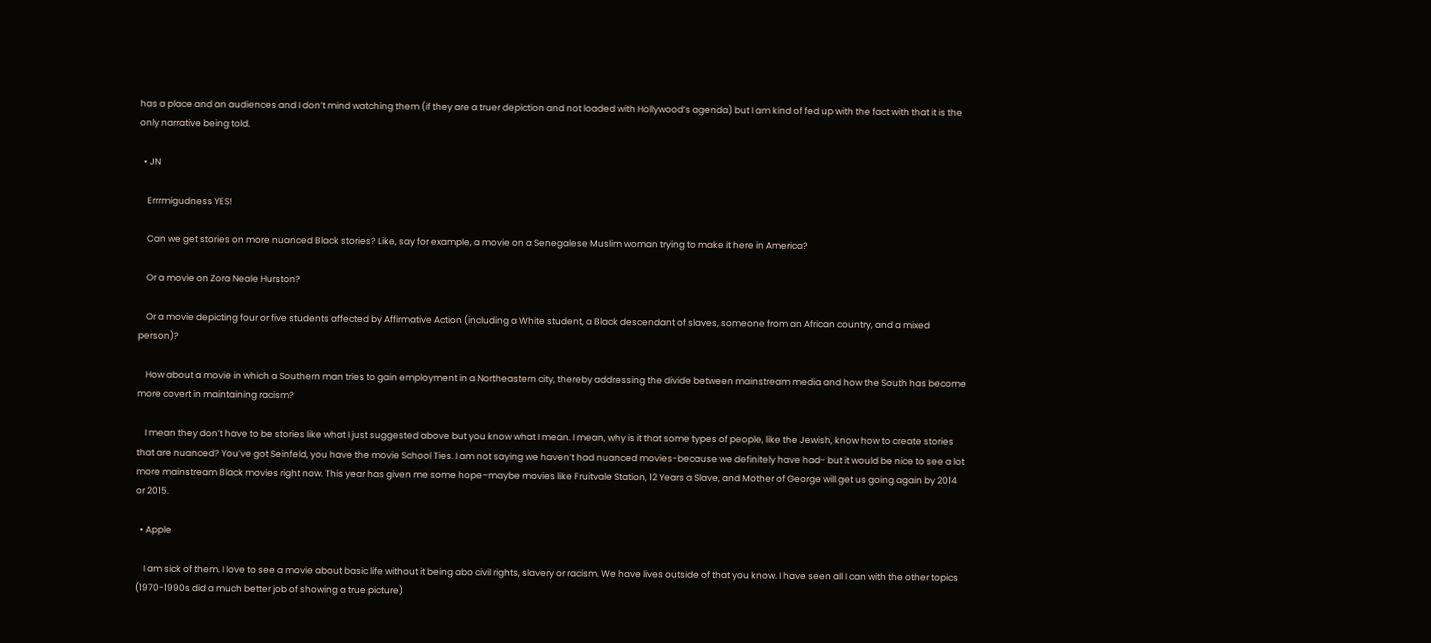has a place and an audiences and I don’t mind watching them (if they are a truer depiction and not loaded with Hollywood’s agenda) but I am kind of fed up with the fact with that it is the only narrative being told.

  • JN

    Errrmigudness YES!

    Can we get stories on more nuanced Black stories? Like, say for example, a movie on a Senegalese Muslim woman trying to make it here in America?

    Or a movie on Zora Neale Hurston?

    Or a movie depicting four or five students affected by Affirmative Action (including a White student, a Black descendant of slaves, someone from an African country, and a mixed person)?

    How about a movie in which a Southern man tries to gain employment in a Northeastern city, thereby addressing the divide between mainstream media and how the South has become more covert in maintaining racism?

    I mean they don’t have to be stories like what I just suggested above but you know what I mean. I mean, why is it that some types of people, like the Jewish, know how to create stories that are nuanced? You’ve got Seinfeld, you have the movie School Ties. I am not saying we haven’t had nuanced movies-because we definitely have had- but it would be nice to see a lot more mainstream Black movies right now. This year has given me some hope–maybe movies like Fruitvale Station, 12 Years a Slave, and Mother of George will get us going again by 2014 or 2015.

  • Apple

    I am sick of them. I love to see a movie about basic life without it being abo civil rights, slavery or racism. We have lives outside of that you know. I have seen all I can with the other topics (1970-1990s did a much better job of showing a true picture)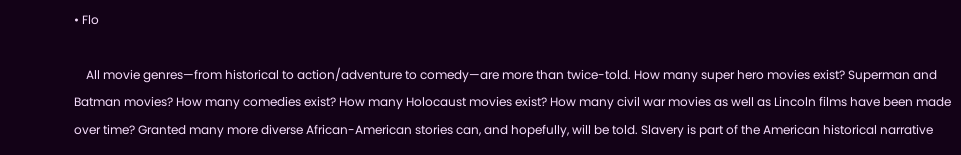• Flo

    All movie genres—from historical to action/adventure to comedy—are more than twice-told. How many super hero movies exist? Superman and Batman movies? How many comedies exist? How many Holocaust movies exist? How many civil war movies as well as Lincoln films have been made over time? Granted many more diverse African-American stories can, and hopefully, will be told. Slavery is part of the American historical narrative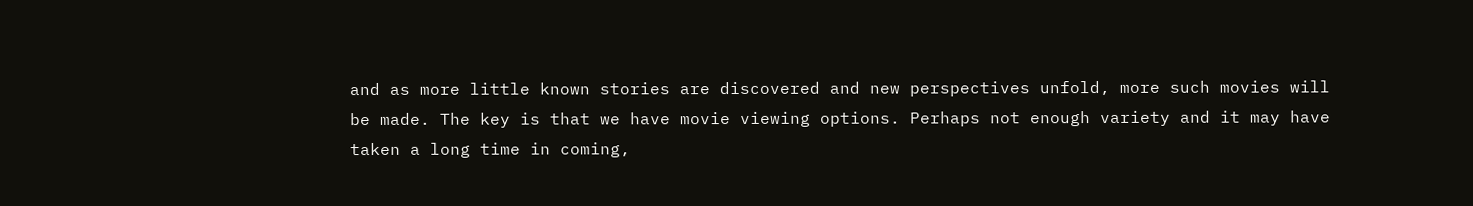and as more little known stories are discovered and new perspectives unfold, more such movies will be made. The key is that we have movie viewing options. Perhaps not enough variety and it may have taken a long time in coming,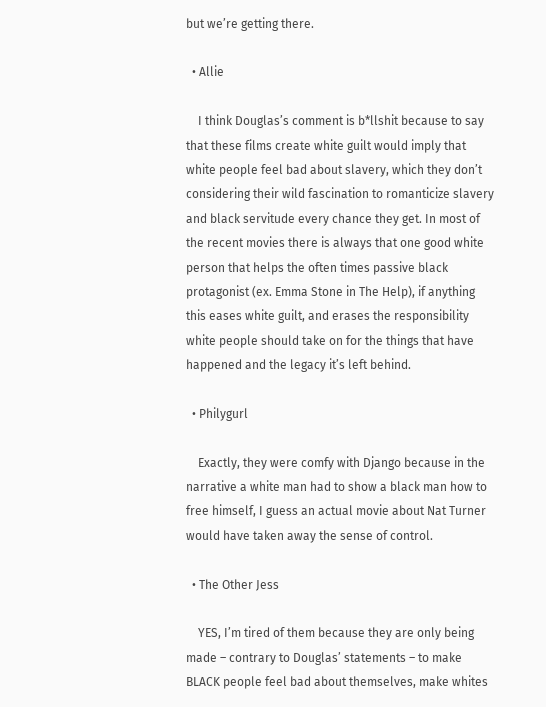but we’re getting there.

  • Allie

    I think Douglas’s comment is b*llshit because to say that these films create white guilt would imply that white people feel bad about slavery, which they don’t considering their wild fascination to romanticize slavery and black servitude every chance they get. In most of the recent movies there is always that one good white person that helps the often times passive black protagonist (ex. Emma Stone in The Help), if anything this eases white guilt, and erases the responsibility white people should take on for the things that have happened and the legacy it’s left behind.

  • Philygurl

    Exactly, they were comfy with Django because in the narrative a white man had to show a black man how to free himself, I guess an actual movie about Nat Turner would have taken away the sense of control.

  • The Other Jess

    YES, I’m tired of them because they are only being made – contrary to Douglas’ statements – to make BLACK people feel bad about themselves, make whites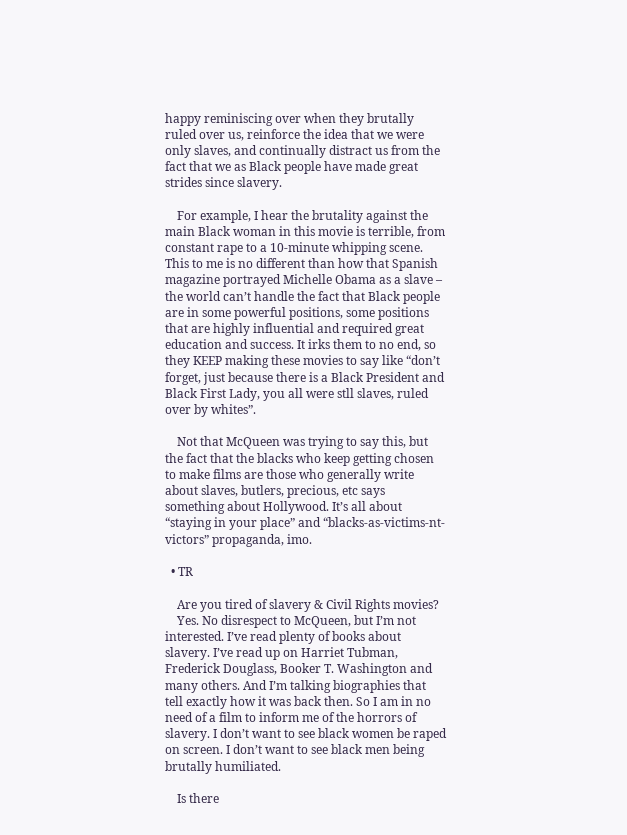happy reminiscing over when they brutally ruled over us, reinforce the idea that we were only slaves, and continually distract us from the fact that we as Black people have made great strides since slavery.

    For example, I hear the brutality against the main Black woman in this movie is terrible, from constant rape to a 10-minute whipping scene. This to me is no different than how that Spanish magazine portrayed Michelle Obama as a slave – the world can’t handle the fact that Black people are in some powerful positions, some positions that are highly influential and required great education and success. It irks them to no end, so they KEEP making these movies to say like “don’t forget, just because there is a Black President and Black First Lady, you all were stll slaves, ruled over by whites”.

    Not that McQueen was trying to say this, but the fact that the blacks who keep getting chosen to make films are those who generally write about slaves, butlers, precious, etc says something about Hollywood. It’s all about “staying in your place” and “blacks-as-victims-nt-victors” propaganda, imo.

  • TR

    Are you tired of slavery & Civil Rights movies?
    Yes. No disrespect to McQueen, but I’m not interested. I’ve read plenty of books about slavery. I’ve read up on Harriet Tubman, Frederick Douglass, Booker T. Washington and many others. And I’m talking biographies that tell exactly how it was back then. So I am in no need of a film to inform me of the horrors of slavery. I don’t want to see black women be raped on screen. I don’t want to see black men being brutally humiliated.

    Is there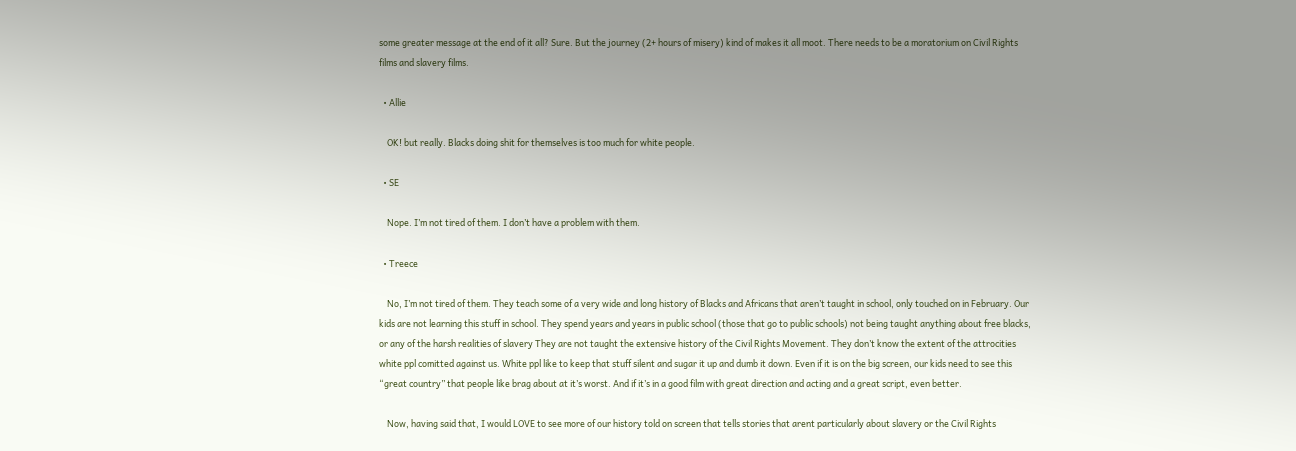some greater message at the end of it all? Sure. But the journey (2+ hours of misery) kind of makes it all moot. There needs to be a moratorium on Civil Rights films and slavery films.

  • Allie

    OK! but really. Blacks doing shit for themselves is too much for white people.

  • SE

    Nope. I’m not tired of them. I don’t have a problem with them.

  • Treece

    No, I’m not tired of them. They teach some of a very wide and long history of Blacks and Africans that aren’t taught in school, only touched on in February. Our kids are not learning this stuff in school. They spend years and years in public school (those that go to public schools) not being taught anything about free blacks, or any of the harsh realities of slavery They are not taught the extensive history of the Civil Rights Movement. They don’t know the extent of the attrocities white ppl comitted against us. White ppl like to keep that stuff silent and sugar it up and dumb it down. Even if it is on the big screen, our kids need to see this “great country” that people like brag about at it’s worst. And if it’s in a good film with great direction and acting and a great script, even better.

    Now, having said that, I would LOVE to see more of our history told on screen that tells stories that arent particularly about slavery or the Civil Rights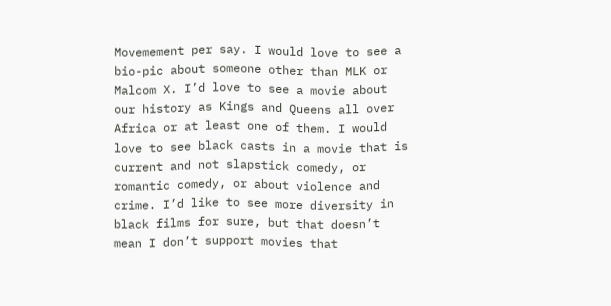Movemement per say. I would love to see a bio-pic about someone other than MLK or Malcom X. I’d love to see a movie about our history as Kings and Queens all over Africa or at least one of them. I would love to see black casts in a movie that is current and not slapstick comedy, or romantic comedy, or about violence and crime. I’d like to see more diversity in black films for sure, but that doesn’t mean I don’t support movies that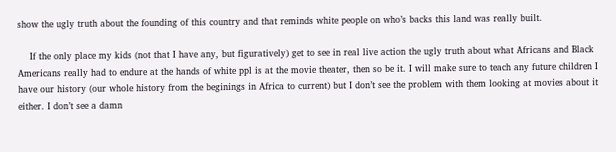show the ugly truth about the founding of this country and that reminds white people on who’s backs this land was really built.

    If the only place my kids (not that I have any, but figuratively) get to see in real live action the ugly truth about what Africans and Black Americans really had to endure at the hands of white ppl is at the movie theater, then so be it. I will make sure to teach any future children I have our history (our whole history from the beginings in Africa to current) but I don’t see the problem with them looking at movies about it either. I don’t see a damn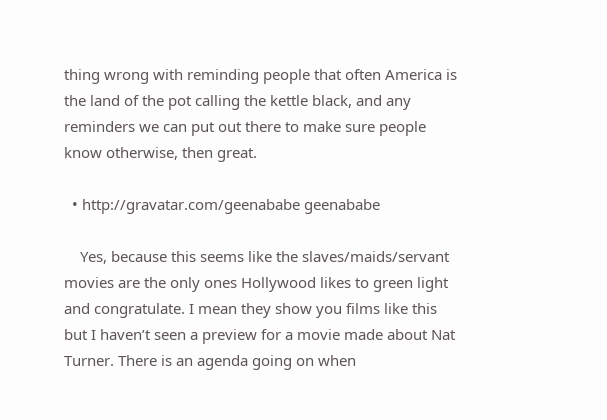thing wrong with reminding people that often America is the land of the pot calling the kettle black, and any reminders we can put out there to make sure people know otherwise, then great.

  • http://gravatar.com/geenababe geenababe

    Yes, because this seems like the slaves/maids/servant movies are the only ones Hollywood likes to green light and congratulate. I mean they show you films like this but I haven’t seen a preview for a movie made about Nat Turner. There is an agenda going on when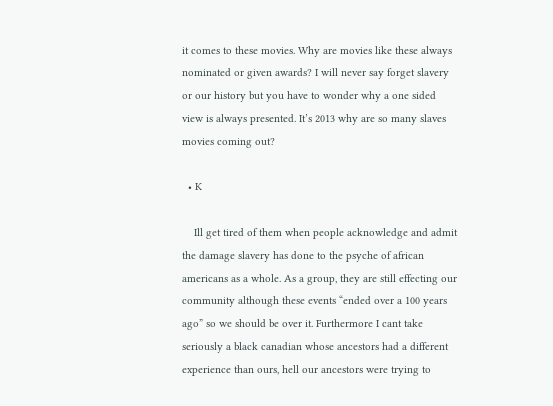it comes to these movies. Why are movies like these always nominated or given awards? I will never say forget slavery or our history but you have to wonder why a one sided view is always presented. It’s 2013 why are so many slaves movies coming out?

  • K

    Ill get tired of them when people acknowledge and admit the damage slavery has done to the psyche of african americans as a whole. As a group, they are still effecting our community although these events “ended over a 100 years ago” so we should be over it. Furthermore I cant take seriously a black canadian whose ancestors had a different experience than ours, hell our ancestors were trying to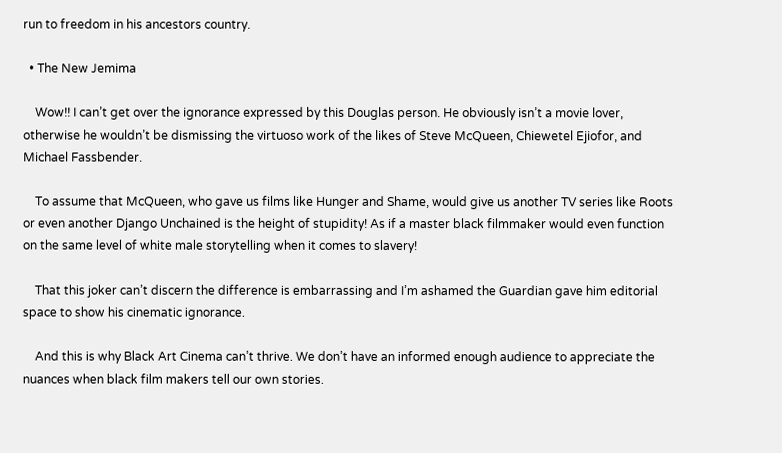run to freedom in his ancestors country.

  • The New Jemima

    Wow!! I can’t get over the ignorance expressed by this Douglas person. He obviously isn’t a movie lover, otherwise he wouldn’t be dismissing the virtuoso work of the likes of Steve McQueen, Chiewetel Ejiofor, and Michael Fassbender.

    To assume that McQueen, who gave us films like Hunger and Shame, would give us another TV series like Roots or even another Django Unchained is the height of stupidity! As if a master black filmmaker would even function on the same level of white male storytelling when it comes to slavery!

    That this joker can’t discern the difference is embarrassing and I’m ashamed the Guardian gave him editorial space to show his cinematic ignorance.

    And this is why Black Art Cinema can’t thrive. We don’t have an informed enough audience to appreciate the nuances when black film makers tell our own stories.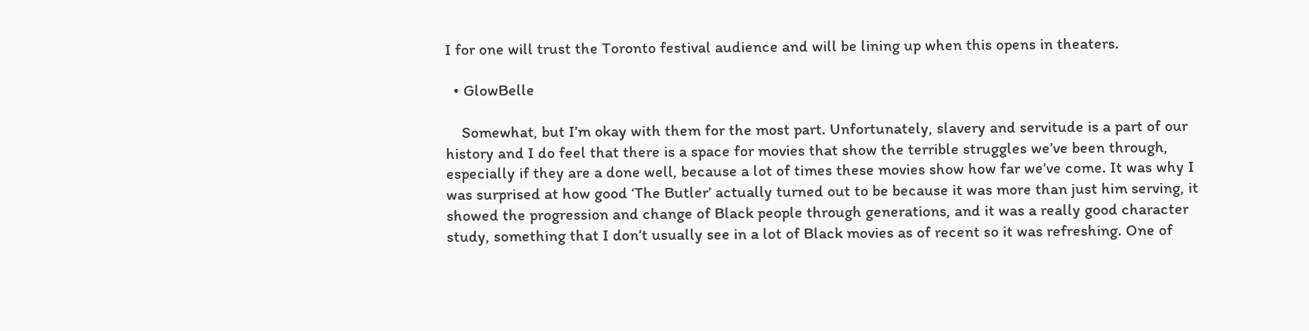I for one will trust the Toronto festival audience and will be lining up when this opens in theaters.

  • GlowBelle

    Somewhat, but I’m okay with them for the most part. Unfortunately, slavery and servitude is a part of our history and I do feel that there is a space for movies that show the terrible struggles we’ve been through, especially if they are a done well, because a lot of times these movies show how far we’ve come. It was why I was surprised at how good ‘The Butler’ actually turned out to be because it was more than just him serving, it showed the progression and change of Black people through generations, and it was a really good character study, something that I don’t usually see in a lot of Black movies as of recent so it was refreshing. One of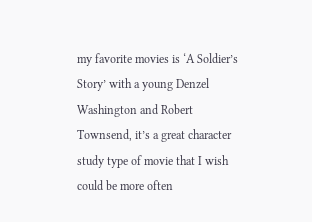my favorite movies is ‘A Soldier’s Story’ with a young Denzel Washington and Robert Townsend, it’s a great character study type of movie that I wish could be more often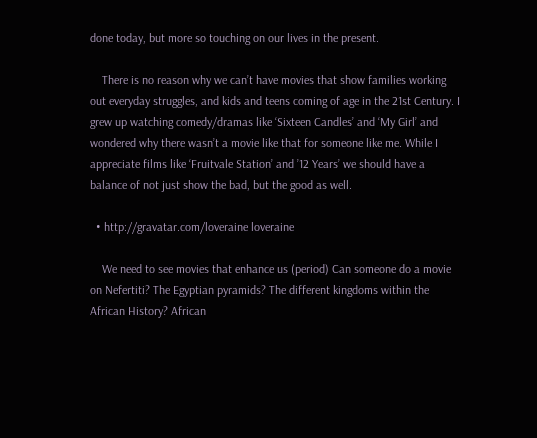done today, but more so touching on our lives in the present.

    There is no reason why we can’t have movies that show families working out everyday struggles, and kids and teens coming of age in the 21st Century. I grew up watching comedy/dramas like ‘Sixteen Candles’ and ‘My Girl’ and wondered why there wasn’t a movie like that for someone like me. While I appreciate films like ‘Fruitvale Station’ and ’12 Years’ we should have a balance of not just show the bad, but the good as well.

  • http://gravatar.com/loveraine loveraine

    We need to see movies that enhance us (period) Can someone do a movie on Nefertiti? The Egyptian pyramids? The different kingdoms within the African History? African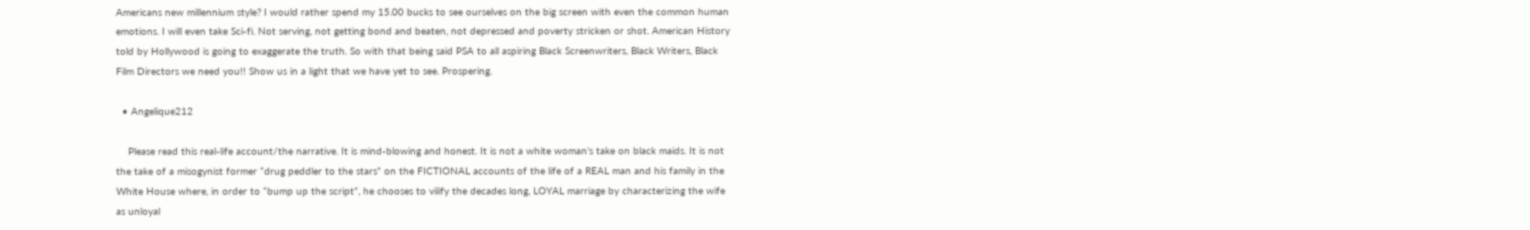Americans new millennium style? I would rather spend my 15.00 bucks to see ourselves on the big screen with even the common human emotions. I will even take Sci-fi. Not serving, not getting bond and beaten, not depressed and poverty stricken or shot. American History told by Hollywood is going to exaggerate the truth. So with that being said PSA to all aspiring Black Screenwriters, Black Writers, Black Film Directors we need you!! Show us in a light that we have yet to see. Prospering.

  • Angelique212

    Please read this real-life account/the narrative. It is mind-blowing and honest. It is not a white woman’s take on black maids. It is not the take of a misogynist former “drug peddler to the stars” on the FICTIONAL accounts of the life of a REAL man and his family in the White House where, in order to “bump up the script”, he chooses to vilify the decades long, LOYAL marriage by characterizing the wife as unloyal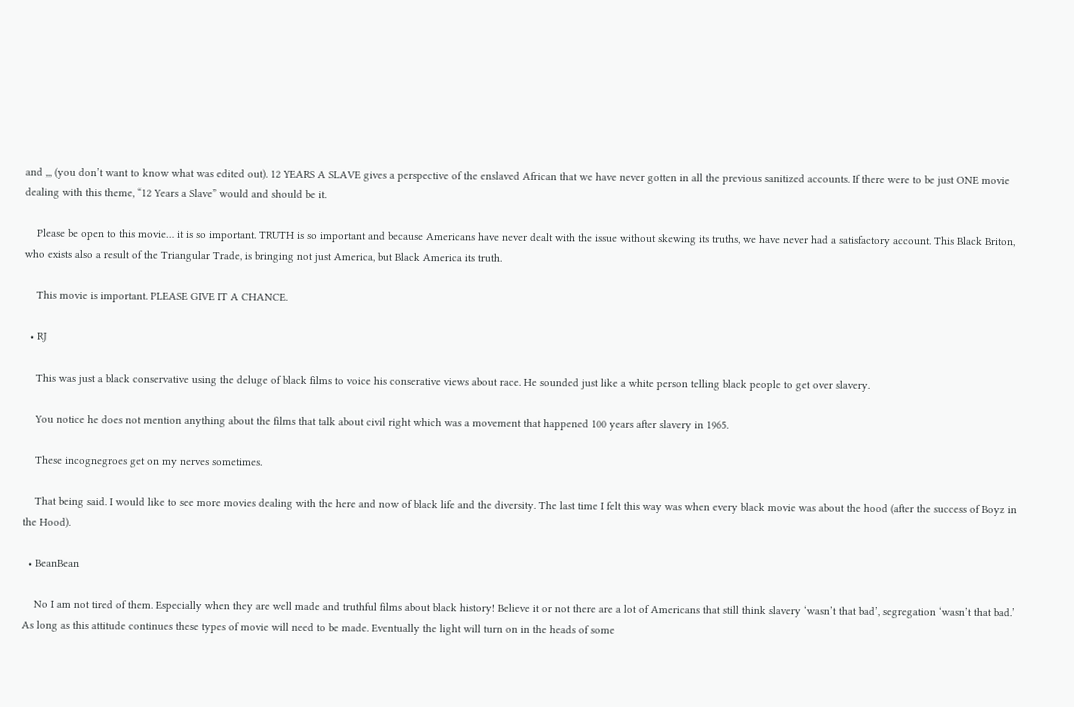and ,,, (you don’t want to know what was edited out). 12 YEARS A SLAVE gives a perspective of the enslaved African that we have never gotten in all the previous sanitized accounts. If there were to be just ONE movie dealing with this theme, “12 Years a Slave” would and should be it.

    Please be open to this movie… it is so important. TRUTH is so important and because Americans have never dealt with the issue without skewing its truths, we have never had a satisfactory account. This Black Briton, who exists also a result of the Triangular Trade, is bringing not just America, but Black America its truth.

    This movie is important. PLEASE GIVE IT A CHANCE.

  • RJ

    This was just a black conservative using the deluge of black films to voice his conserative views about race. He sounded just like a white person telling black people to get over slavery.

    You notice he does not mention anything about the films that talk about civil right which was a movement that happened 100 years after slavery in 1965.

    These incognegroes get on my nerves sometimes.

    That being said. I would like to see more movies dealing with the here and now of black life and the diversity. The last time I felt this way was when every black movie was about the hood (after the success of Boyz in the Hood).

  • BeanBean

    No I am not tired of them. Especially when they are well made and truthful films about black history! Believe it or not there are a lot of Americans that still think slavery ‘wasn’t that bad’, segregation ‘wasn’t that bad.’ As long as this attitude continues these types of movie will need to be made. Eventually the light will turn on in the heads of some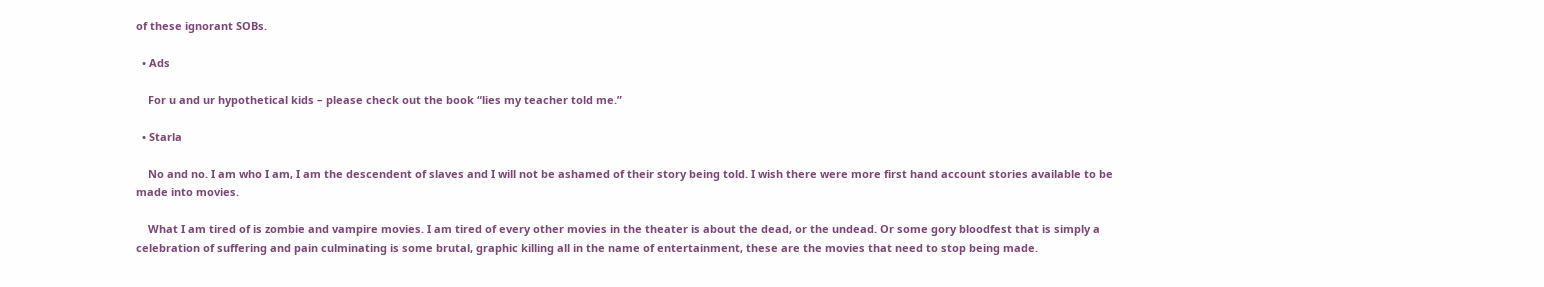of these ignorant SOBs.

  • Ads

    For u and ur hypothetical kids – please check out the book “lies my teacher told me.”

  • Starla

    No and no. I am who I am, I am the descendent of slaves and I will not be ashamed of their story being told. I wish there were more first hand account stories available to be made into movies.

    What I am tired of is zombie and vampire movies. I am tired of every other movies in the theater is about the dead, or the undead. Or some gory bloodfest that is simply a celebration of suffering and pain culminating is some brutal, graphic killing all in the name of entertainment, these are the movies that need to stop being made.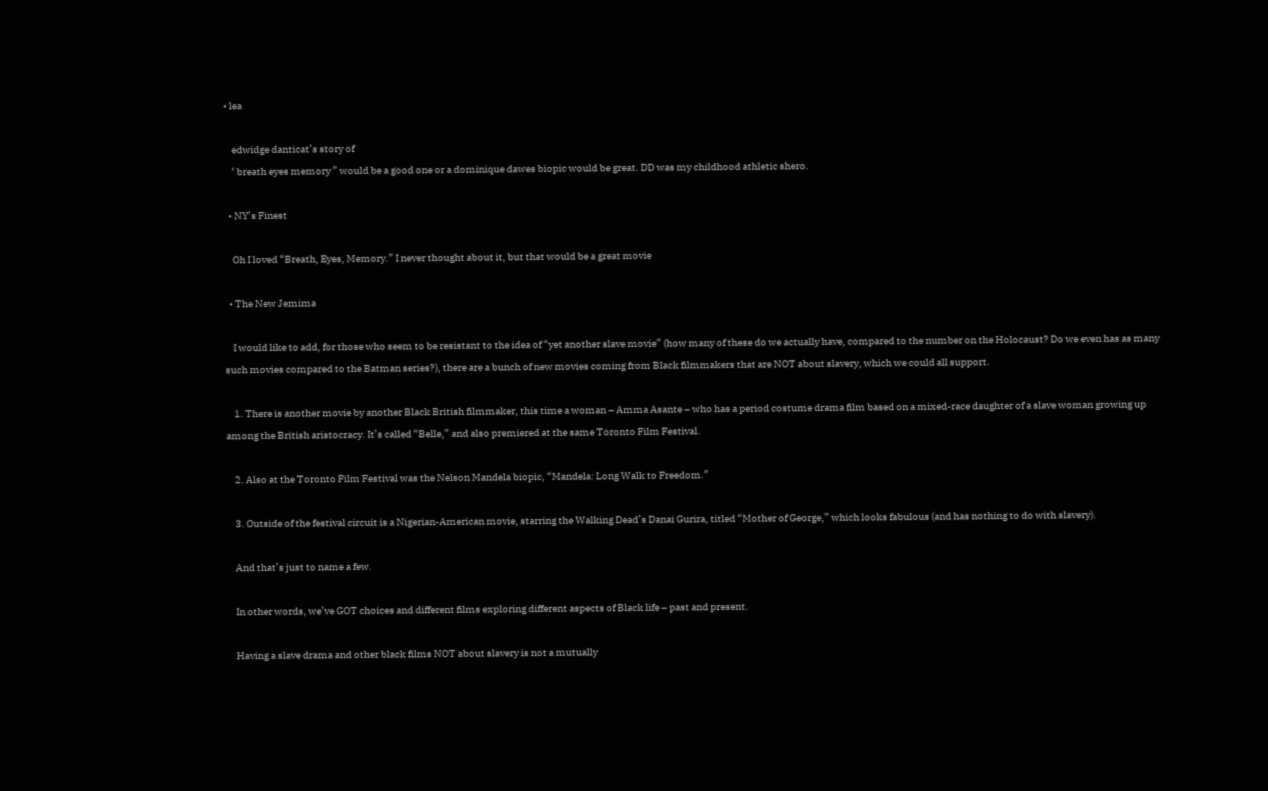• lea

    edwidge danticat’s story of
    ‘ breath eyes memory ” would be a good one or a dominique dawes biopic would be great. DD was my childhood athletic shero.

  • NY’s Finest

    Oh I loved “Breath, Eyes, Memory.” I never thought about it, but that would be a great movie

  • The New Jemima

    I would like to add, for those who seem to be resistant to the idea of “yet another slave movie” (how many of these do we actually have, compared to the number on the Holocaust? Do we even has as many such movies compared to the Batman series?), there are a bunch of new movies coming from Black filmmakers that are NOT about slavery, which we could all support.

    1. There is another movie by another Black British filmmaker, this time a woman – Amma Asante – who has a period costume drama film based on a mixed-race daughter of a slave woman growing up among the British aristocracy. It’s called “Belle,” and also premiered at the same Toronto Film Festival.

    2. Also at the Toronto Film Festival was the Nelson Mandela biopic, “Mandela: Long Walk to Freedom.”

    3. Outside of the festival circuit is a Nigerian-American movie, starring the Walking Dead’s Danai Gurira, titled “Mother of George,” which looks fabulous (and has nothing to do with slavery).

    And that’s just to name a few.

    In other words, we’ve GOT choices and different films exploring different aspects of Black life – past and present.

    Having a slave drama and other black films NOT about slavery is not a mutually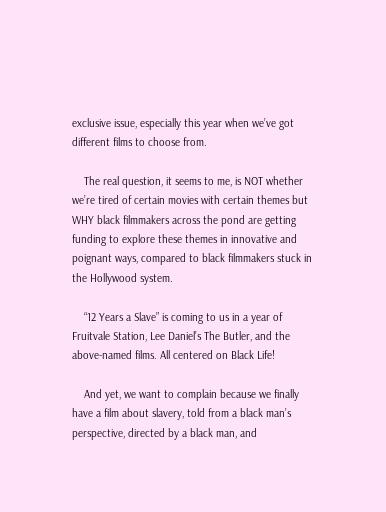exclusive issue, especially this year when we’ve got different films to choose from.

    The real question, it seems to me, is NOT whether we’re tired of certain movies with certain themes but WHY black filmmakers across the pond are getting funding to explore these themes in innovative and poignant ways, compared to black filmmakers stuck in the Hollywood system.

    “12 Years a Slave” is coming to us in a year of Fruitvale Station, Lee Daniel’s The Butler, and the above-named films. All centered on Black Life!

    And yet, we want to complain because we finally have a film about slavery, told from a black man’s perspective, directed by a black man, and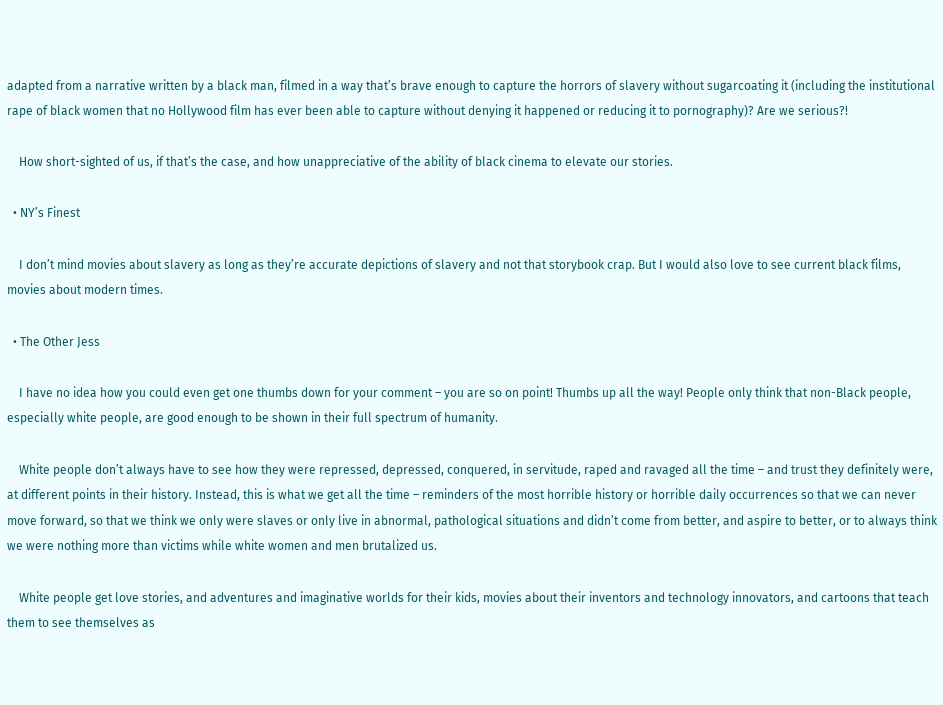adapted from a narrative written by a black man, filmed in a way that’s brave enough to capture the horrors of slavery without sugarcoating it (including the institutional rape of black women that no Hollywood film has ever been able to capture without denying it happened or reducing it to pornography)? Are we serious?!

    How short-sighted of us, if that’s the case, and how unappreciative of the ability of black cinema to elevate our stories.

  • NY’s Finest

    I don’t mind movies about slavery as long as they’re accurate depictions of slavery and not that storybook crap. But I would also love to see current black films, movies about modern times.

  • The Other Jess

    I have no idea how you could even get one thumbs down for your comment – you are so on point! Thumbs up all the way! People only think that non-Black people, especially white people, are good enough to be shown in their full spectrum of humanity.

    White people don’t always have to see how they were repressed, depressed, conquered, in servitude, raped and ravaged all the time – and trust they definitely were, at different points in their history. Instead, this is what we get all the time – reminders of the most horrible history or horrible daily occurrences so that we can never move forward, so that we think we only were slaves or only live in abnormal, pathological situations and didn’t come from better, and aspire to better, or to always think we were nothing more than victims while white women and men brutalized us.

    White people get love stories, and adventures and imaginative worlds for their kids, movies about their inventors and technology innovators, and cartoons that teach them to see themselves as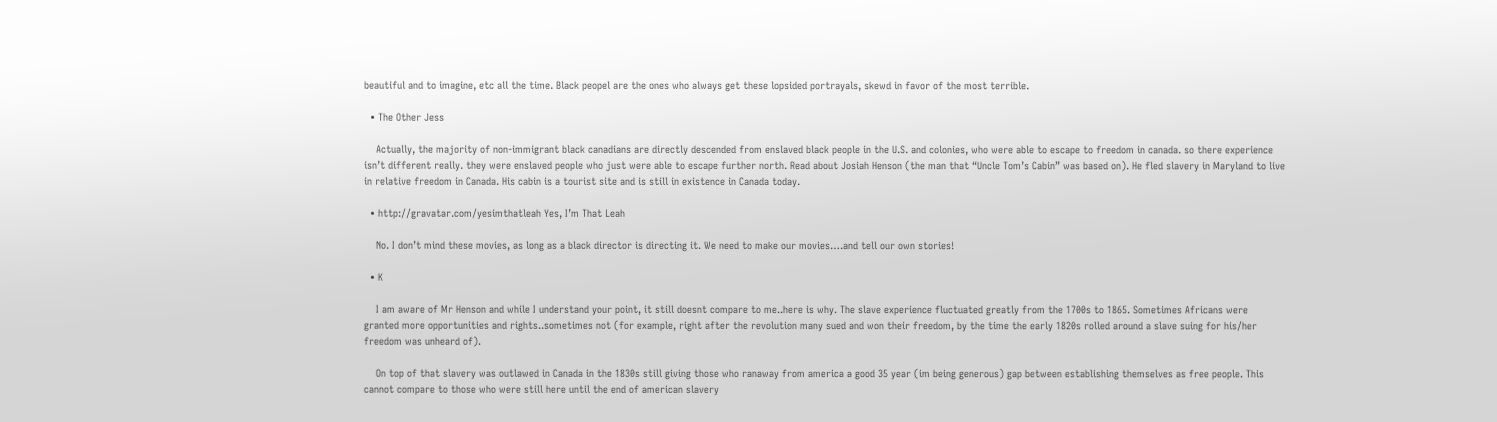beautiful and to imagine, etc all the time. Black peopel are the ones who always get these lopsided portrayals, skewd in favor of the most terrible.

  • The Other Jess

    Actually, the majority of non-immigrant black canadians are directly descended from enslaved black people in the U.S. and colonies, who were able to escape to freedom in canada. so there experience isn’t different really. they were enslaved people who just were able to escape further north. Read about Josiah Henson (the man that “Uncle Tom’s Cabin” was based on). He fled slavery in Maryland to live in relative freedom in Canada. His cabin is a tourist site and is still in existence in Canada today.

  • http://gravatar.com/yesimthatleah Yes, I’m That Leah

    No. I don’t mind these movies, as long as a black director is directing it. We need to make our movies….and tell our own stories!

  • K

    I am aware of Mr Henson and while I understand your point, it still doesnt compare to me..here is why. The slave experience fluctuated greatly from the 1700s to 1865. Sometimes Africans were granted more opportunities and rights..sometimes not (for example, right after the revolution many sued and won their freedom, by the time the early 1820s rolled around a slave suing for his/her freedom was unheard of).

    On top of that slavery was outlawed in Canada in the 1830s still giving those who ranaway from america a good 35 year (im being generous) gap between establishing themselves as free people. This cannot compare to those who were still here until the end of american slavery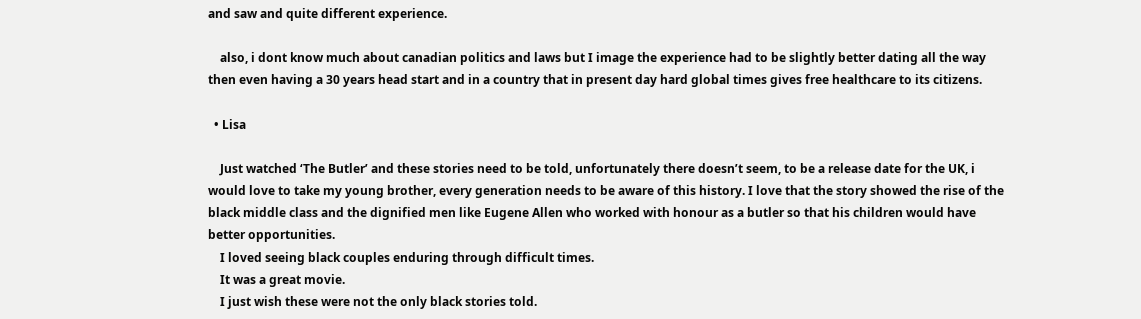and saw and quite different experience.

    also, i dont know much about canadian politics and laws but I image the experience had to be slightly better dating all the way then even having a 30 years head start and in a country that in present day hard global times gives free healthcare to its citizens.

  • Lisa

    Just watched ‘The Butler’ and these stories need to be told, unfortunately there doesn’t seem, to be a release date for the UK, i would love to take my young brother, every generation needs to be aware of this history. I love that the story showed the rise of the black middle class and the dignified men like Eugene Allen who worked with honour as a butler so that his children would have better opportunities.
    I loved seeing black couples enduring through difficult times.
    It was a great movie.
    I just wish these were not the only black stories told.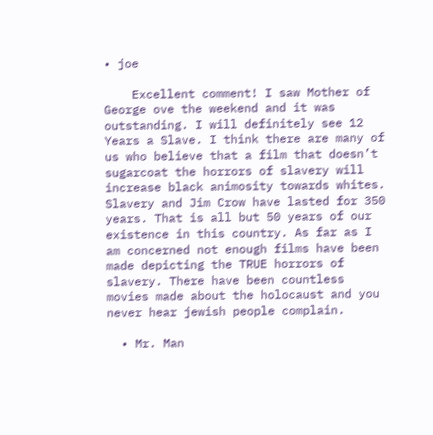• joe

    Excellent comment! I saw Mother of George ove the weekend and it was outstanding. I will definitely see 12 Years a Slave. I think there are many of us who believe that a film that doesn’t sugarcoat the horrors of slavery will increase black animosity towards whites. Slavery and Jim Crow have lasted for 350 years. That is all but 50 years of our existence in this country. As far as I am concerned not enough films have been made depicting the TRUE horrors of slavery. There have been countless movies made about the holocaust and you never hear jewish people complain.

  • Mr. Man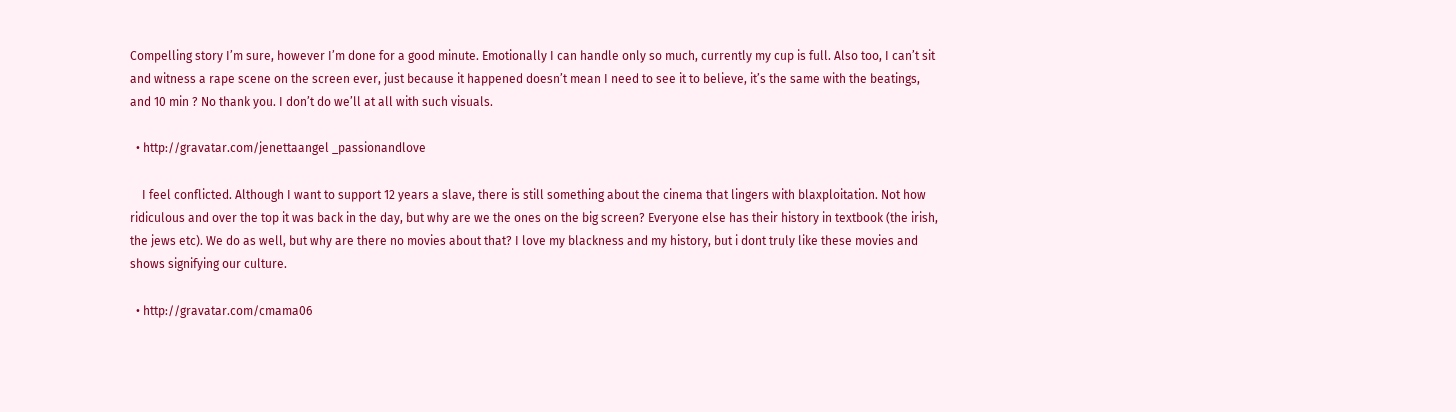Compelling story I’m sure, however I’m done for a good minute. Emotionally I can handle only so much, currently my cup is full. Also too, I can’t sit and witness a rape scene on the screen ever, just because it happened doesn’t mean I need to see it to believe, it’s the same with the beatings, and 10 min ? No thank you. I don’t do we’ll at all with such visuals.

  • http://gravatar.com/jenettaangel _passionandlove

    I feel conflicted. Although I want to support 12 years a slave, there is still something about the cinema that lingers with blaxploitation. Not how ridiculous and over the top it was back in the day, but why are we the ones on the big screen? Everyone else has their history in textbook (the irish, the jews etc). We do as well, but why are there no movies about that? I love my blackness and my history, but i dont truly like these movies and shows signifying our culture.

  • http://gravatar.com/cmama06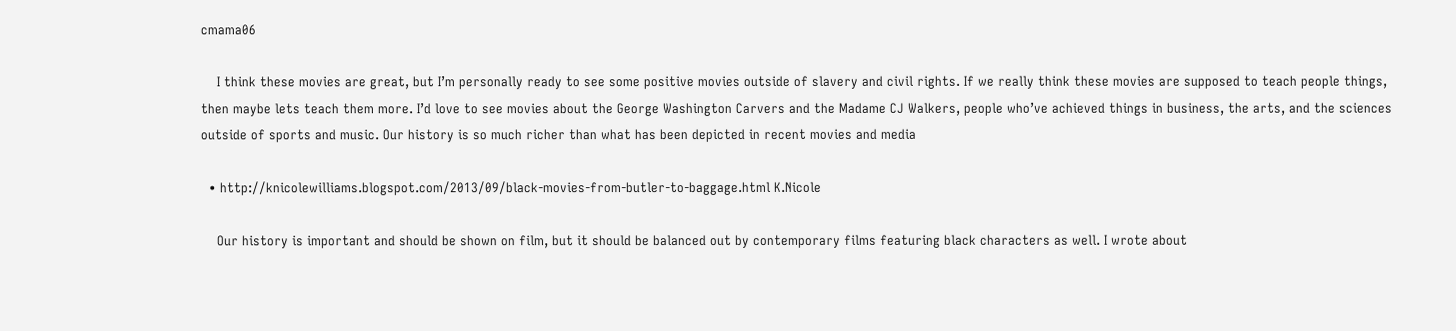cmama06

    I think these movies are great, but I’m personally ready to see some positive movies outside of slavery and civil rights. If we really think these movies are supposed to teach people things, then maybe lets teach them more. I’d love to see movies about the George Washington Carvers and the Madame CJ Walkers, people who’ve achieved things in business, the arts, and the sciences outside of sports and music. Our history is so much richer than what has been depicted in recent movies and media

  • http://knicolewilliams.blogspot.com/2013/09/black-movies-from-butler-to-baggage.html K.Nicole

    Our history is important and should be shown on film, but it should be balanced out by contemporary films featuring black characters as well. I wrote about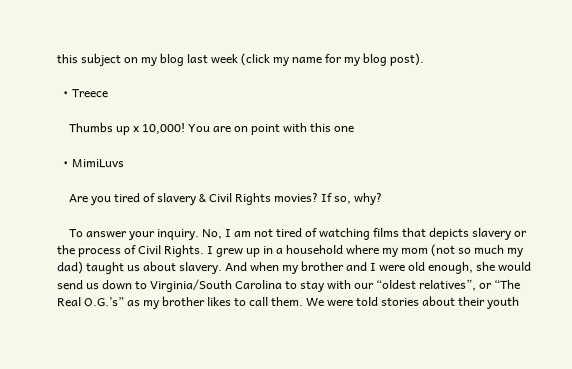this subject on my blog last week (click my name for my blog post).

  • Treece

    Thumbs up x 10,000! You are on point with this one

  • MimiLuvs

    Are you tired of slavery & Civil Rights movies? If so, why?

    To answer your inquiry. No, I am not tired of watching films that depicts slavery or the process of Civil Rights. I grew up in a household where my mom (not so much my dad) taught us about slavery. And when my brother and I were old enough, she would send us down to Virginia/South Carolina to stay with our “oldest relatives”, or “The Real O.G.’s” as my brother likes to call them. We were told stories about their youth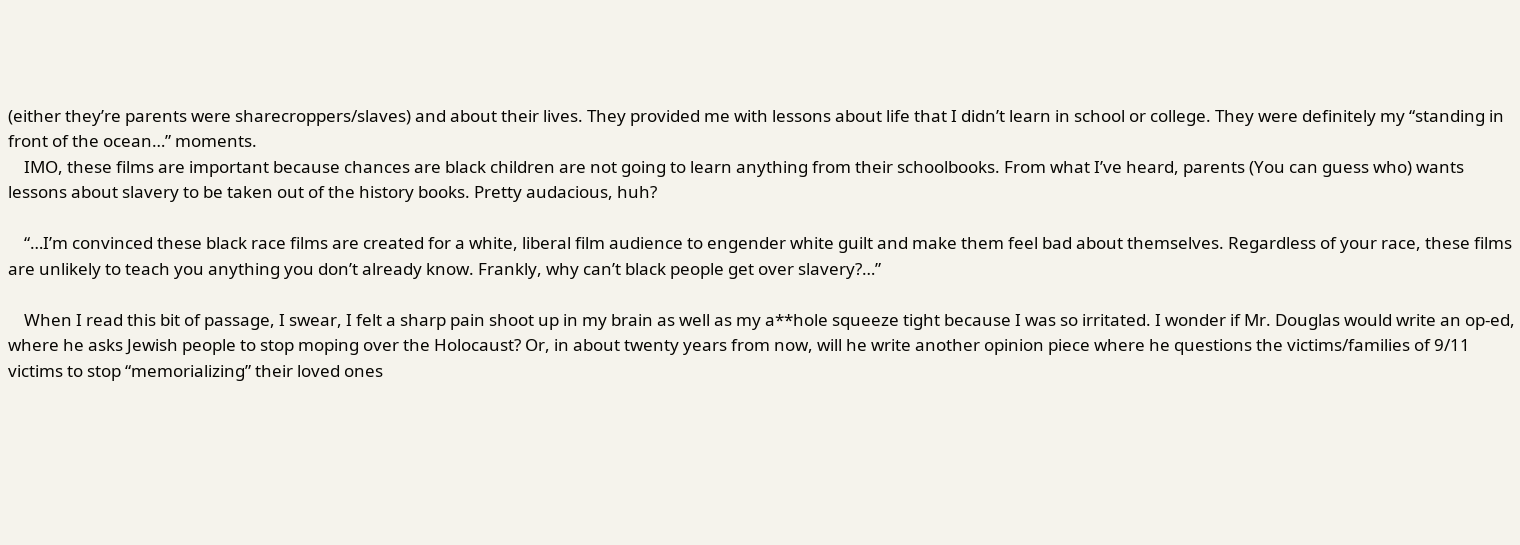(either they’re parents were sharecroppers/slaves) and about their lives. They provided me with lessons about life that I didn’t learn in school or college. They were definitely my “standing in front of the ocean…” moments.
    IMO, these films are important because chances are black children are not going to learn anything from their schoolbooks. From what I’ve heard, parents (You can guess who) wants lessons about slavery to be taken out of the history books. Pretty audacious, huh?

    “…I’m convinced these black race films are created for a white, liberal film audience to engender white guilt and make them feel bad about themselves. Regardless of your race, these films are unlikely to teach you anything you don’t already know. Frankly, why can’t black people get over slavery?…”

    When I read this bit of passage, I swear, I felt a sharp pain shoot up in my brain as well as my a**hole squeeze tight because I was so irritated. I wonder if Mr. Douglas would write an op-ed, where he asks Jewish people to stop moping over the Holocaust? Or, in about twenty years from now, will he write another opinion piece where he questions the victims/families of 9/11 victims to stop “memorializing” their loved ones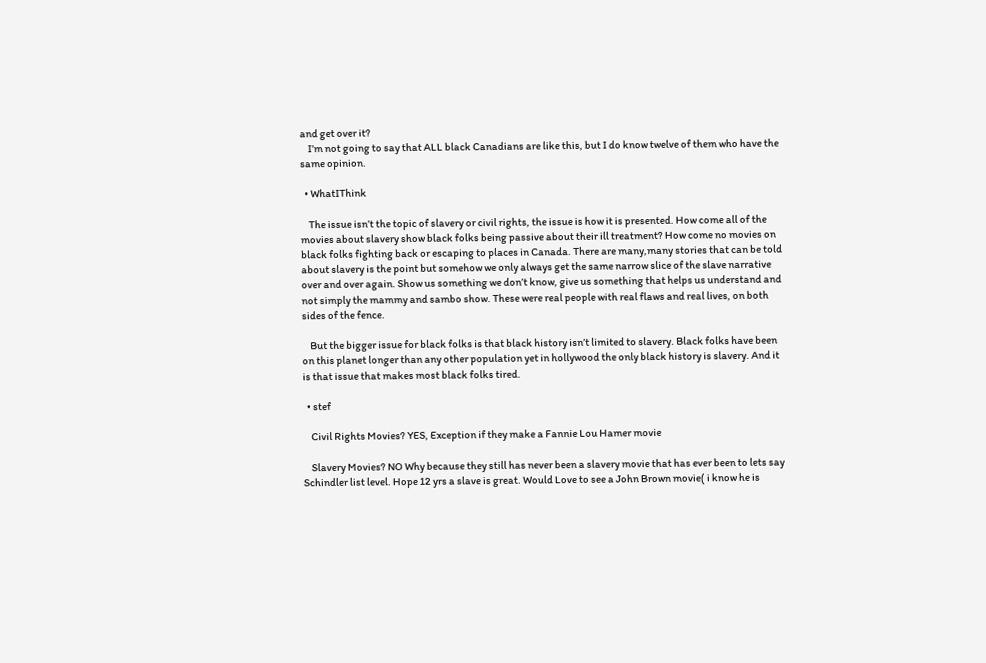and get over it?
    I’m not going to say that ALL black Canadians are like this, but I do know twelve of them who have the same opinion.

  • WhatIThink

    The issue isn’t the topic of slavery or civil rights, the issue is how it is presented. How come all of the movies about slavery show black folks being passive about their ill treatment? How come no movies on black folks fighting back or escaping to places in Canada. There are many,many stories that can be told about slavery is the point but somehow we only always get the same narrow slice of the slave narrative over and over again. Show us something we don’t know, give us something that helps us understand and not simply the mammy and sambo show. These were real people with real flaws and real lives, on both sides of the fence.

    But the bigger issue for black folks is that black history isn’t limited to slavery. Black folks have been on this planet longer than any other population yet in hollywood the only black history is slavery. And it is that issue that makes most black folks tired.

  • stef

    Civil Rights Movies? YES, Exception if they make a Fannie Lou Hamer movie

    Slavery Movies? NO Why because they still has never been a slavery movie that has ever been to lets say Schindler list level. Hope 12 yrs a slave is great. Would Love to see a John Brown movie( i know he is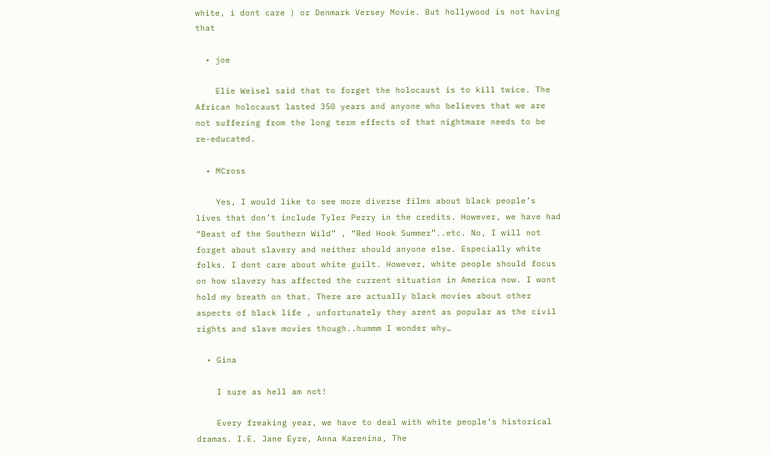white, i dont care ) or Denmark Versey Movie. But hollywood is not having that

  • joe

    Elie Weisel said that to forget the holocaust is to kill twice. The African holocaust lasted 350 years and anyone who believes that we are not suffering from the long term effects of that nightmare needs to be re-educated.

  • MCross

    Yes, I would like to see more diverse films about black people’s lives that don’t include Tyler Perry in the credits. However, we have had “Beast of the Southern Wild” , “Red Hook Summer”..etc. No, I will not forget about slavery and neither should anyone else. Especially white folks. I dont care about white guilt. However, white people should focus on how slavery has affected the current situation in America now. I wont hold my breath on that. There are actually black movies about other aspects of black life , unfortunately they arent as popular as the civil rights and slave movies though..hummm I wonder why…

  • Gina

    I sure as hell am not!

    Every freaking year, we have to deal with white people’s historical dramas. I.E. Jane Eyre, Anna Karenina, The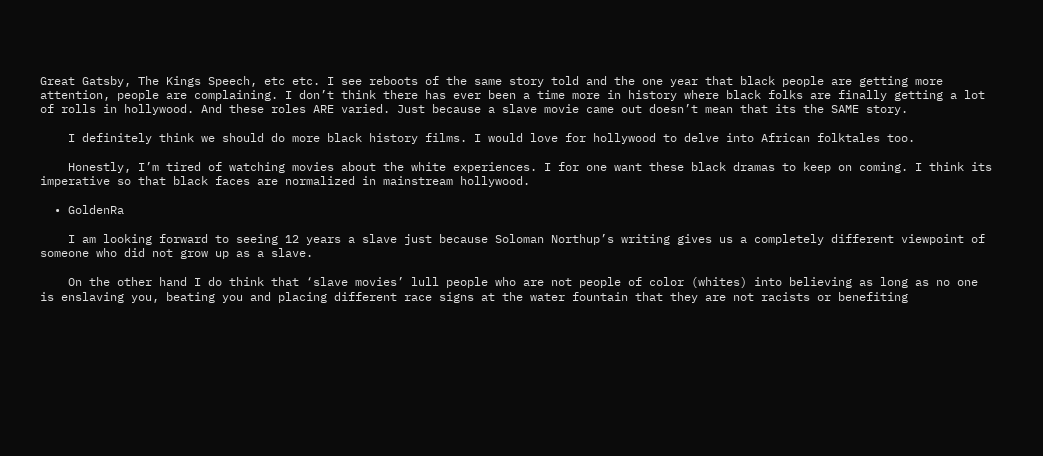Great Gatsby, The Kings Speech, etc etc. I see reboots of the same story told and the one year that black people are getting more attention, people are complaining. I don’t think there has ever been a time more in history where black folks are finally getting a lot of rolls in hollywood. And these roles ARE varied. Just because a slave movie came out doesn’t mean that its the SAME story.

    I definitely think we should do more black history films. I would love for hollywood to delve into African folktales too.

    Honestly, I’m tired of watching movies about the white experiences. I for one want these black dramas to keep on coming. I think its imperative so that black faces are normalized in mainstream hollywood.

  • GoldenRa

    I am looking forward to seeing 12 years a slave just because Soloman Northup’s writing gives us a completely different viewpoint of someone who did not grow up as a slave.

    On the other hand I do think that ‘slave movies’ lull people who are not people of color (whites) into believing as long as no one is enslaving you, beating you and placing different race signs at the water fountain that they are not racists or benefiting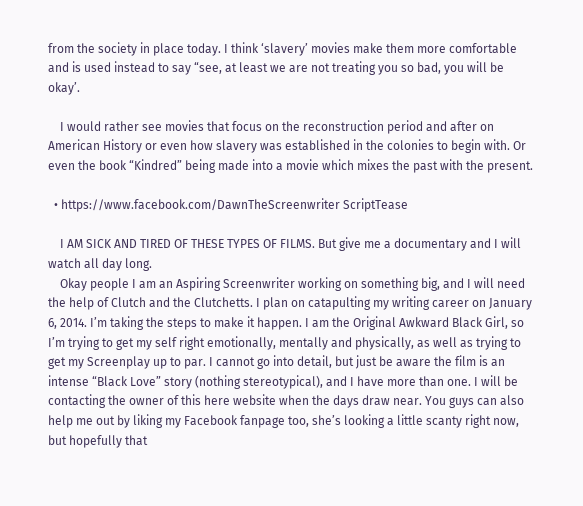from the society in place today. I think ‘slavery’ movies make them more comfortable and is used instead to say “see, at least we are not treating you so bad, you will be okay’.

    I would rather see movies that focus on the reconstruction period and after on American History or even how slavery was established in the colonies to begin with. Or even the book “Kindred” being made into a movie which mixes the past with the present.

  • https://www.facebook.com/DawnTheScreenwriter ScriptTease

    I AM SICK AND TIRED OF THESE TYPES OF FILMS. But give me a documentary and I will watch all day long.
    Okay people I am an Aspiring Screenwriter working on something big, and I will need the help of Clutch and the Clutchetts. I plan on catapulting my writing career on January 6, 2014. I’m taking the steps to make it happen. I am the Original Awkward Black Girl, so I’m trying to get my self right emotionally, mentally and physically, as well as trying to get my Screenplay up to par. I cannot go into detail, but just be aware the film is an intense “Black Love” story (nothing stereotypical), and I have more than one. I will be contacting the owner of this here website when the days draw near. You guys can also help me out by liking my Facebook fanpage too, she’s looking a little scanty right now, but hopefully that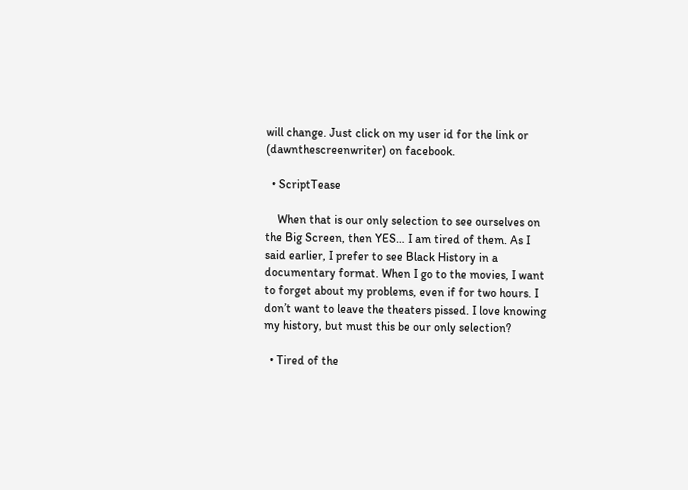will change. Just click on my user id for the link or (dawnthescreenwriter) on facebook.

  • ScriptTease

    When that is our only selection to see ourselves on the Big Screen, then YES… I am tired of them. As I said earlier, I prefer to see Black History in a documentary format. When I go to the movies, I want to forget about my problems, even if for two hours. I don’t want to leave the theaters pissed. I love knowing my history, but must this be our only selection?

  • Tired of the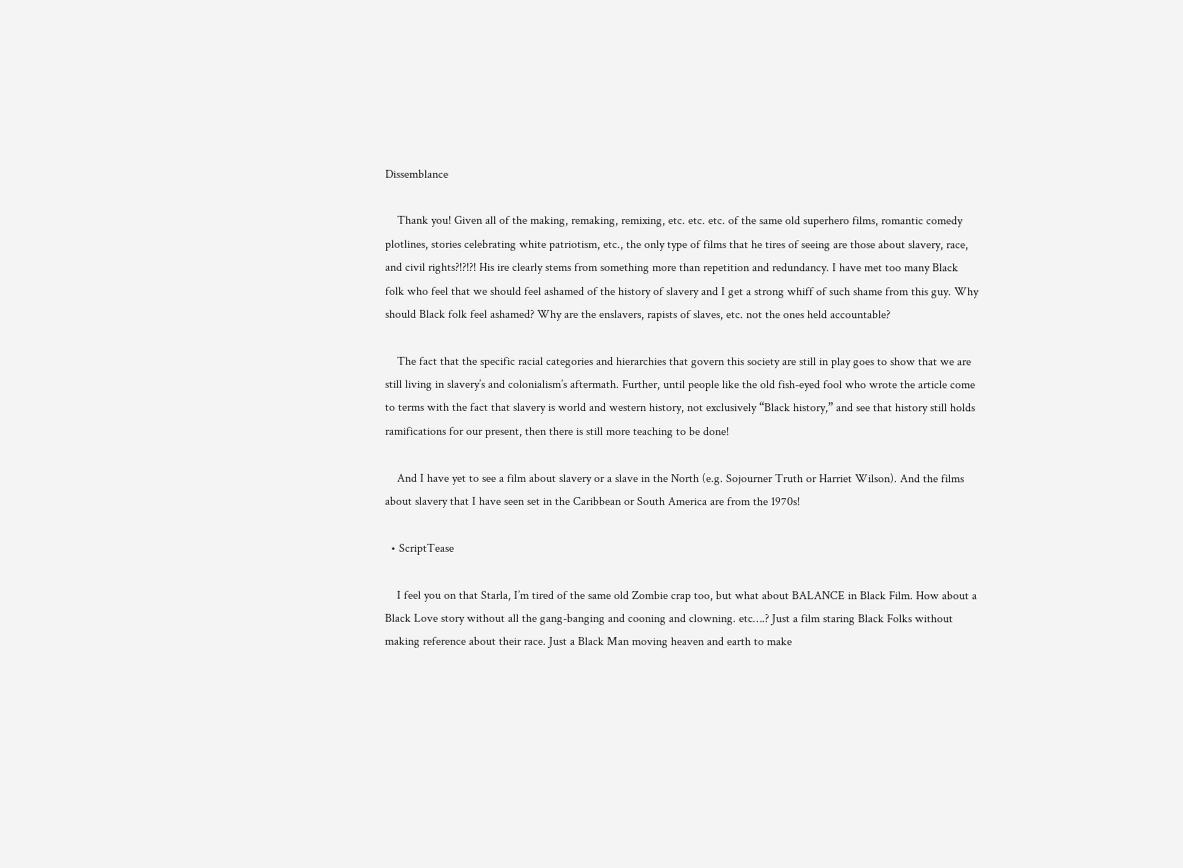Dissemblance

    Thank you! Given all of the making, remaking, remixing, etc. etc. etc. of the same old superhero films, romantic comedy plotlines, stories celebrating white patriotism, etc., the only type of films that he tires of seeing are those about slavery, race, and civil rights?!?!?! His ire clearly stems from something more than repetition and redundancy. I have met too many Black folk who feel that we should feel ashamed of the history of slavery and I get a strong whiff of such shame from this guy. Why should Black folk feel ashamed? Why are the enslavers, rapists of slaves, etc. not the ones held accountable?

    The fact that the specific racial categories and hierarchies that govern this society are still in play goes to show that we are still living in slavery’s and colonialism’s aftermath. Further, until people like the old fish-eyed fool who wrote the article come to terms with the fact that slavery is world and western history, not exclusively “Black history,” and see that history still holds ramifications for our present, then there is still more teaching to be done!

    And I have yet to see a film about slavery or a slave in the North (e.g. Sojourner Truth or Harriet Wilson). And the films about slavery that I have seen set in the Caribbean or South America are from the 1970s!

  • ScriptTease

    I feel you on that Starla, I’m tired of the same old Zombie crap too, but what about BALANCE in Black Film. How about a Black Love story without all the gang-banging and cooning and clowning. etc….? Just a film staring Black Folks without making reference about their race. Just a Black Man moving heaven and earth to make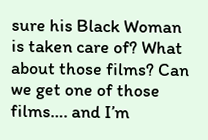sure his Black Woman is taken care of? What about those films? Can we get one of those films…. and I’m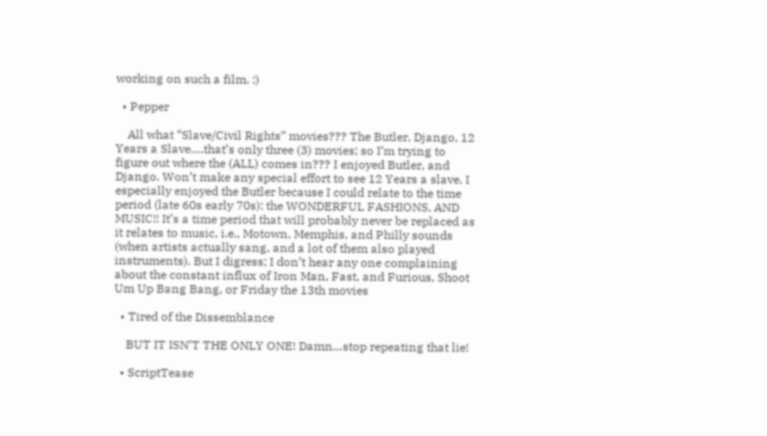working on such a film. :)

  • Pepper

    All what “Slave/Civil Rights” movies??? The Butler, Django, 12 Years a Slave….that’s only three (3) movies; so I’m trying to figure out where the (ALL) comes in??? I enjoyed Butler, and Django. Won’t make any special effort to see 12 Years a slave. I especially enjoyed the Butler because I could relate to the time period (late 60s early 70s): the WONDERFUL FASHIONS, AND MUSIC!! It’s a time period that will probably never be replaced as it relates to music, i.e., Motown, Memphis, and Philly sounds (when artists actually sang, and a lot of them also played instruments). But I digress; I don’t hear any one complaining about the constant influx of Iron Man, Fast, and Furious, Shoot Um Up Bang Bang, or Friday the 13th movies

  • Tired of the Dissemblance

    BUT IT ISN’T THE ONLY ONE! Damn…stop repeating that lie!

  • ScriptTease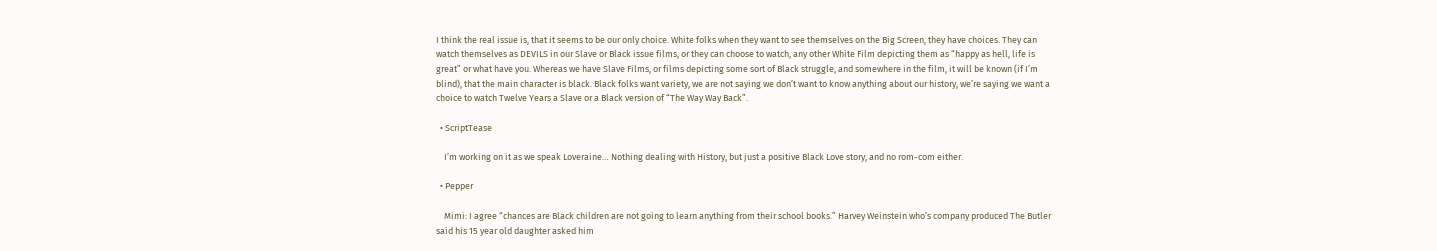I think the real issue is, that it seems to be our only choice. White folks when they want to see themselves on the Big Screen, they have choices. They can watch themselves as DEVILS in our Slave or Black issue films, or they can choose to watch, any other White Film depicting them as “happy as hell, life is great” or what have you. Whereas we have Slave Films, or films depicting some sort of Black struggle, and somewhere in the film, it will be known (if I’m blind), that the main character is black. Black folks want variety, we are not saying we don’t want to know anything about our history, we’re saying we want a choice to watch Twelve Years a Slave or a Black version of “The Way Way Back”.

  • ScriptTease

    I’m working on it as we speak Loveraine… Nothing dealing with History, but just a positive Black Love story, and no rom-com either.

  • Pepper

    Mimi: I agree “chances are Black children are not going to learn anything from their school books.” Harvey Weinstein who’s company produced The Butler said his 15 year old daughter asked him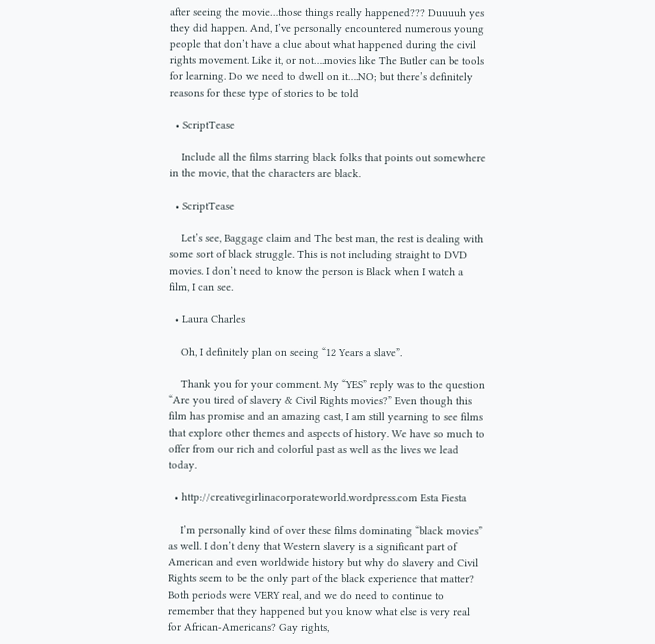after seeing the movie…those things really happened??? Duuuuh yes they did happen. And, I’ve personally encountered numerous young people that don’t have a clue about what happened during the civil rights movement. Like it, or not….movies like The Butler can be tools for learning. Do we need to dwell on it….NO; but there’s definitely reasons for these type of stories to be told

  • ScriptTease

    Include all the films starring black folks that points out somewhere in the movie, that the characters are black.

  • ScriptTease

    Let’s see, Baggage claim and The best man, the rest is dealing with some sort of black struggle. This is not including straight to DVD movies. I don’t need to know the person is Black when I watch a film, I can see.

  • Laura Charles

    Oh, I definitely plan on seeing “12 Years a slave”.

    Thank you for your comment. My “YES” reply was to the question “Are you tired of slavery & Civil Rights movies?” Even though this film has promise and an amazing cast, I am still yearning to see films that explore other themes and aspects of history. We have so much to offer from our rich and colorful past as well as the lives we lead today.

  • http://creativegirlinacorporateworld.wordpress.com Esta Fiesta

    I’m personally kind of over these films dominating “black movies” as well. I don’t deny that Western slavery is a significant part of American and even worldwide history but why do slavery and Civil Rights seem to be the only part of the black experience that matter? Both periods were VERY real, and we do need to continue to remember that they happened but you know what else is very real for African-Americans? Gay rights,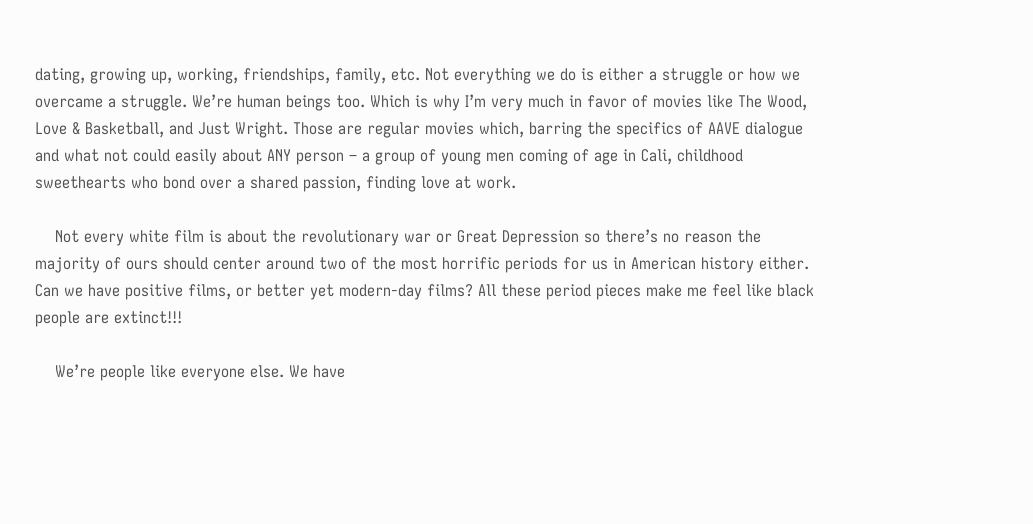dating, growing up, working, friendships, family, etc. Not everything we do is either a struggle or how we overcame a struggle. We’re human beings too. Which is why I’m very much in favor of movies like The Wood, Love & Basketball, and Just Wright. Those are regular movies which, barring the specifics of AAVE dialogue and what not could easily about ANY person – a group of young men coming of age in Cali, childhood sweethearts who bond over a shared passion, finding love at work.

    Not every white film is about the revolutionary war or Great Depression so there’s no reason the majority of ours should center around two of the most horrific periods for us in American history either. Can we have positive films, or better yet modern-day films? All these period pieces make me feel like black people are extinct!!!

    We’re people like everyone else. We have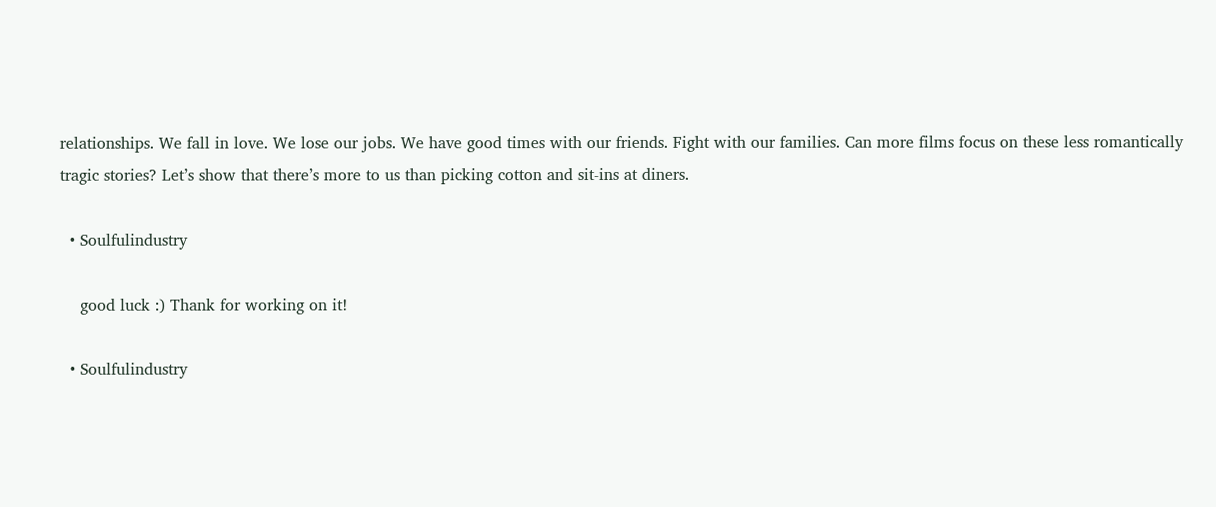relationships. We fall in love. We lose our jobs. We have good times with our friends. Fight with our families. Can more films focus on these less romantically tragic stories? Let’s show that there’s more to us than picking cotton and sit-ins at diners.

  • Soulfulindustry

    good luck :) Thank for working on it!

  • Soulfulindustry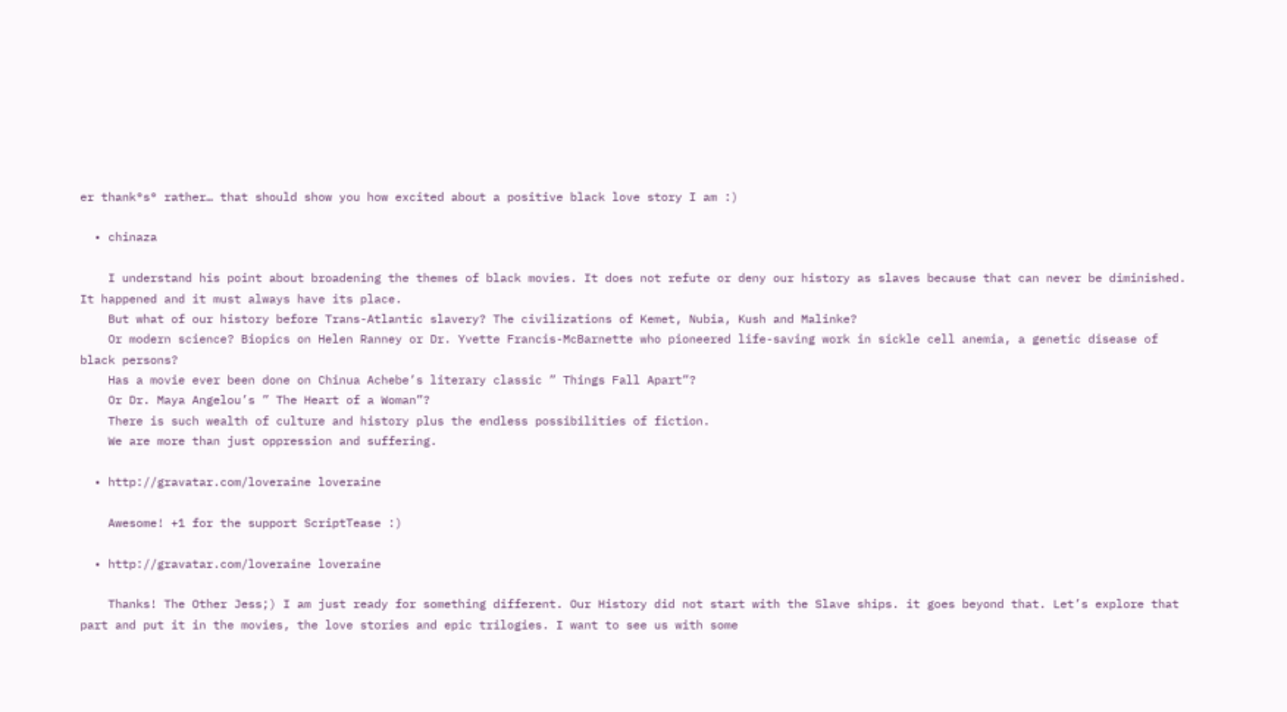er thank°s° rather… that should show you how excited about a positive black love story I am :)

  • chinaza

    I understand his point about broadening the themes of black movies. It does not refute or deny our history as slaves because that can never be diminished. It happened and it must always have its place.
    But what of our history before Trans-Atlantic slavery? The civilizations of Kemet, Nubia, Kush and Malinke?
    Or modern science? Biopics on Helen Ranney or Dr. Yvette Francis-McBarnette who pioneered life-saving work in sickle cell anemia, a genetic disease of black persons?
    Has a movie ever been done on Chinua Achebe’s literary classic ” Things Fall Apart”?
    Or Dr. Maya Angelou’s ” The Heart of a Woman”?
    There is such wealth of culture and history plus the endless possibilities of fiction.
    We are more than just oppression and suffering.

  • http://gravatar.com/loveraine loveraine

    Awesome! +1 for the support ScriptTease :)

  • http://gravatar.com/loveraine loveraine

    Thanks! The Other Jess;) I am just ready for something different. Our History did not start with the Slave ships. it goes beyond that. Let’s explore that part and put it in the movies, the love stories and epic trilogies. I want to see us with some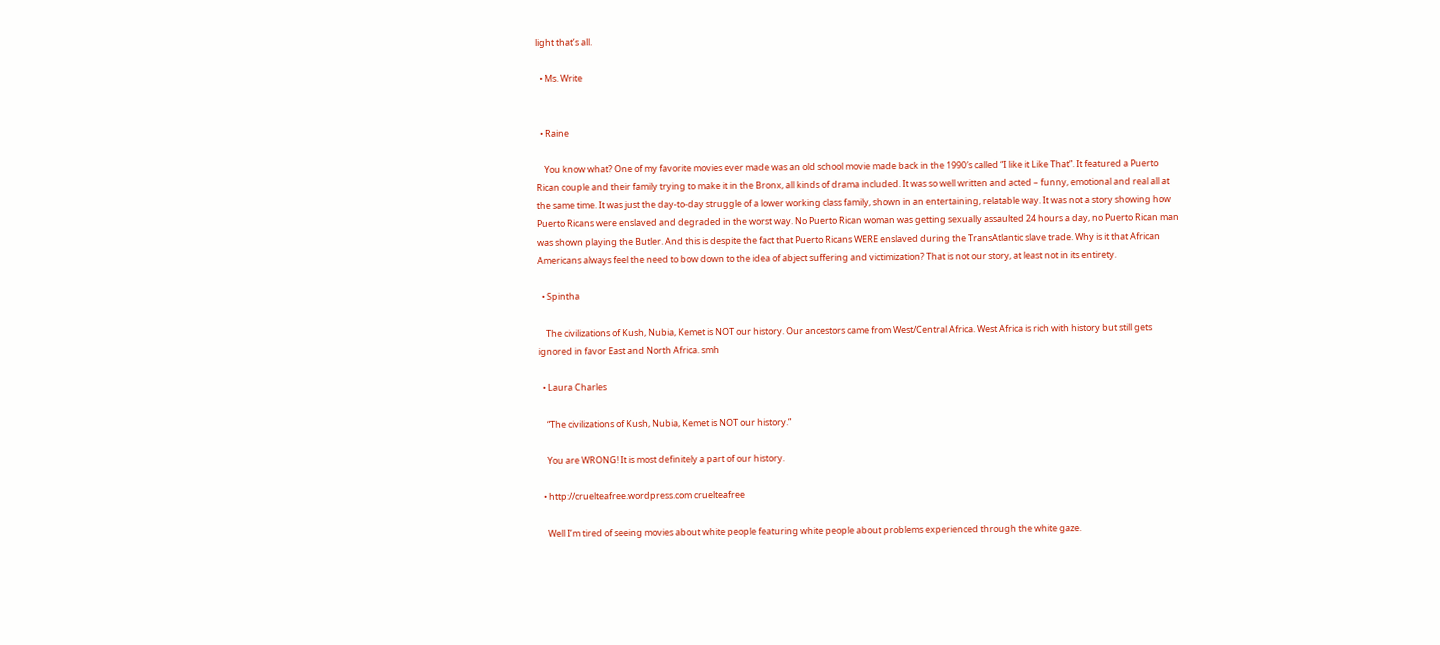light that’s all.

  • Ms. Write


  • Raine

    You know what? One of my favorite movies ever made was an old school movie made back in the 1990′s called “I like it Like That”. It featured a Puerto Rican couple and their family trying to make it in the Bronx, all kinds of drama included. It was so well written and acted – funny, emotional and real all at the same time. It was just the day-to-day struggle of a lower working class family, shown in an entertaining, relatable way. It was not a story showing how Puerto Ricans were enslaved and degraded in the worst way. No Puerto Rican woman was getting sexually assaulted 24 hours a day, no Puerto Rican man was shown playing the Butler. And this is despite the fact that Puerto Ricans WERE enslaved during the TransAtlantic slave trade. Why is it that African Americans always feel the need to bow down to the idea of abject suffering and victimization? That is not our story, at least not in its entirety.

  • Spintha

    The civilizations of Kush, Nubia, Kemet is NOT our history. Our ancestors came from West/Central Africa. West Africa is rich with history but still gets ignored in favor East and North Africa. smh

  • Laura Charles

    “The civilizations of Kush, Nubia, Kemet is NOT our history.”

    You are WRONG! It is most definitely a part of our history.

  • http://cruelteafree.wordpress.com cruelteafree

    Well I’m tired of seeing movies about white people featuring white people about problems experienced through the white gaze.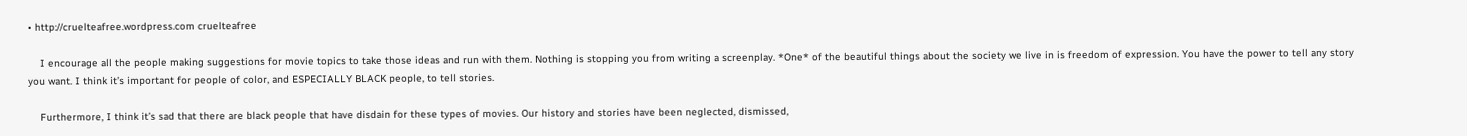• http://cruelteafree.wordpress.com cruelteafree

    I encourage all the people making suggestions for movie topics to take those ideas and run with them. Nothing is stopping you from writing a screenplay. *One* of the beautiful things about the society we live in is freedom of expression. You have the power to tell any story you want. I think it’s important for people of color, and ESPECIALLY BLACK people, to tell stories.

    Furthermore, I think it’s sad that there are black people that have disdain for these types of movies. Our history and stories have been neglected, dismissed,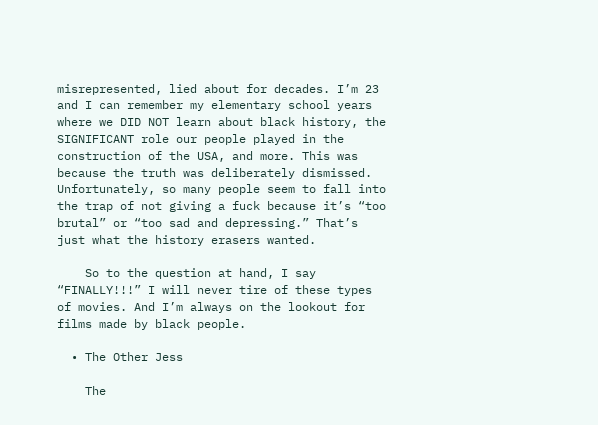misrepresented, lied about for decades. I’m 23 and I can remember my elementary school years where we DID NOT learn about black history, the SIGNIFICANT role our people played in the construction of the USA, and more. This was because the truth was deliberately dismissed. Unfortunately, so many people seem to fall into the trap of not giving a fuck because it’s “too brutal” or “too sad and depressing.” That’s just what the history erasers wanted.

    So to the question at hand, I say “FINALLY!!!” I will never tire of these types of movies. And I’m always on the lookout for films made by black people.

  • The Other Jess

    The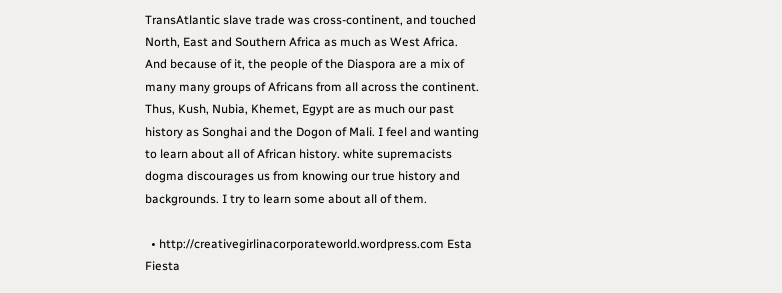TransAtlantic slave trade was cross-continent, and touched North, East and Southern Africa as much as West Africa. And because of it, the people of the Diaspora are a mix of many many groups of Africans from all across the continent. Thus, Kush, Nubia, Khemet, Egypt are as much our past history as Songhai and the Dogon of Mali. I feel and wanting to learn about all of African history. white supremacists dogma discourages us from knowing our true history and backgrounds. I try to learn some about all of them.

  • http://creativegirlinacorporateworld.wordpress.com Esta Fiesta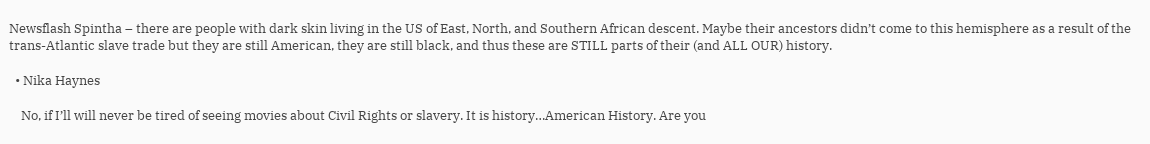Newsflash Spintha – there are people with dark skin living in the US of East, North, and Southern African descent. Maybe their ancestors didn’t come to this hemisphere as a result of the trans-Atlantic slave trade but they are still American, they are still black, and thus these are STILL parts of their (and ALL OUR) history.

  • Nika Haynes

    No, if I’ll will never be tired of seeing movies about Civil Rights or slavery. It is history…American History. Are you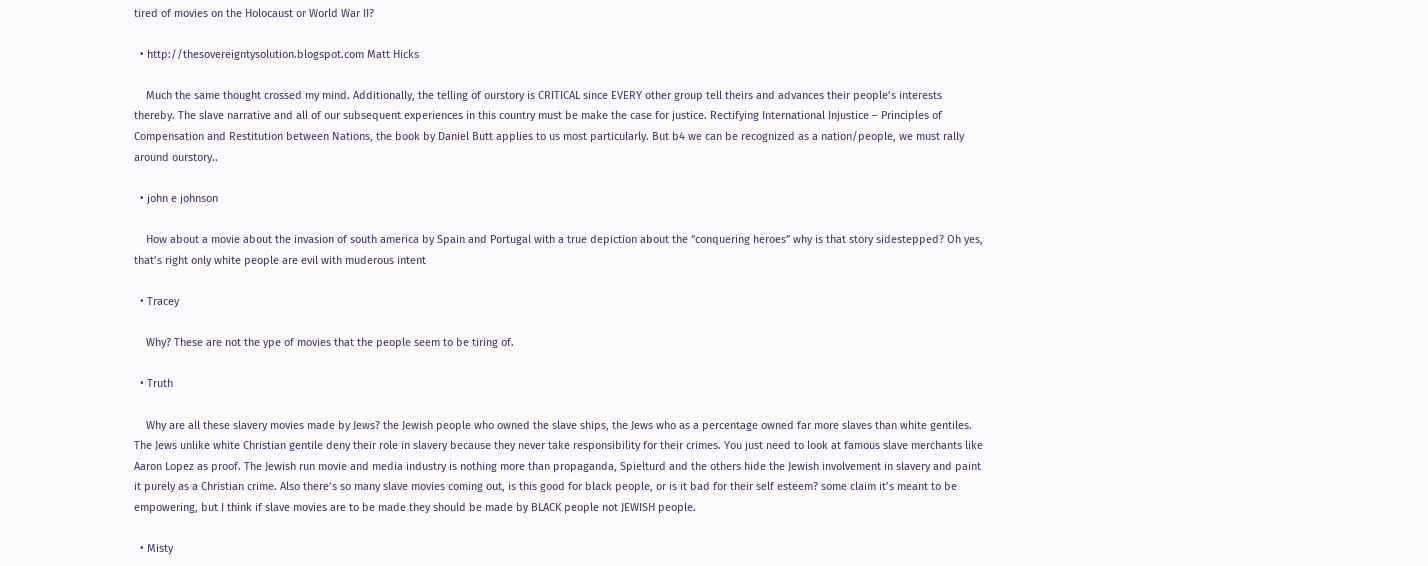tired of movies on the Holocaust or World War II?

  • http://thesovereigntysolution.blogspot.com Matt Hicks

    Much the same thought crossed my mind. Additionally, the telling of ourstory is CRITICAL since EVERY other group tell theirs and advances their people’s interests thereby. The slave narrative and all of our subsequent experiences in this country must be make the case for justice. Rectifying International Injustice – Principles of Compensation and Restitution between Nations, the book by Daniel Butt applies to us most particularly. But b4 we can be recognized as a nation/people, we must rally around ourstory..

  • john e johnson

    How about a movie about the invasion of south america by Spain and Portugal with a true depiction about the “conquering heroes” why is that story sidestepped? Oh yes, that’s right only white people are evil with muderous intent

  • Tracey

    Why? These are not the ype of movies that the people seem to be tiring of.

  • Truth

    Why are all these slavery movies made by Jews? the Jewish people who owned the slave ships, the Jews who as a percentage owned far more slaves than white gentiles. The Jews unlike white Christian gentile deny their role in slavery because they never take responsibility for their crimes. You just need to look at famous slave merchants like Aaron Lopez as proof. The Jewish run movie and media industry is nothing more than propaganda, Spielturd and the others hide the Jewish involvement in slavery and paint it purely as a Christian crime. Also there’s so many slave movies coming out, is this good for black people, or is it bad for their self esteem? some claim it’s meant to be empowering, but I think if slave movies are to be made they should be made by BLACK people not JEWISH people.

  • Misty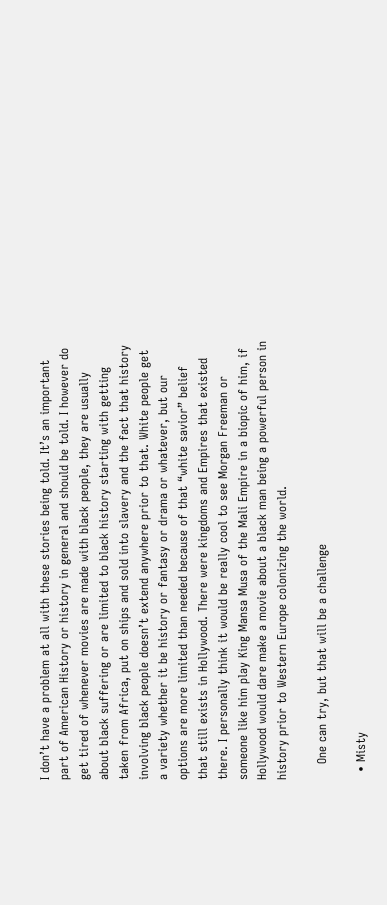I don’t have a problem at all with these stories being told. It’s an important part of American History or history in general and should be told. I however do get tired of whenever movies are made with black people, they are usually about black suffering or are limited to black history starting with getting taken from Africa, put on ships and sold into slavery and the fact that history involving black people doesn’t extend anywhere prior to that. White people get a variety whether it be history or fantasy or drama or whatever, but our options are more limited than needed because of that “white savior” belief that still exists in Hollywood. There were kingdoms and Empires that existed there. I personally think it would be really cool to see Morgan Freeman or someone like him play King Mansa Musa of the Mali Empire in a biopic of him, if Hollywood would dare make a movie about a black man being a powerful person in history prior to Western Europe colonizing the world.

    One can try, but that will be a challenge

  • Misty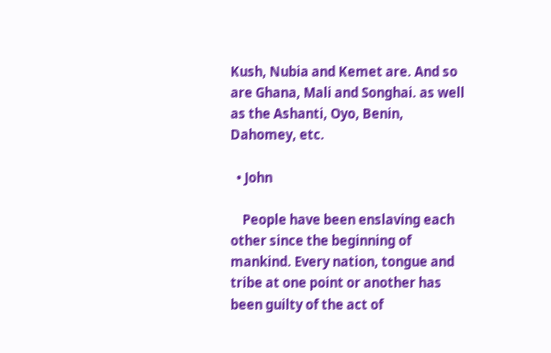Kush, Nubia and Kemet are. And so are Ghana, Mali and Songhai. as well as the Ashanti, Oyo, Benin, Dahomey, etc.

  • John

    People have been enslaving each other since the beginning of mankind. Every nation, tongue and tribe at one point or another has been guilty of the act of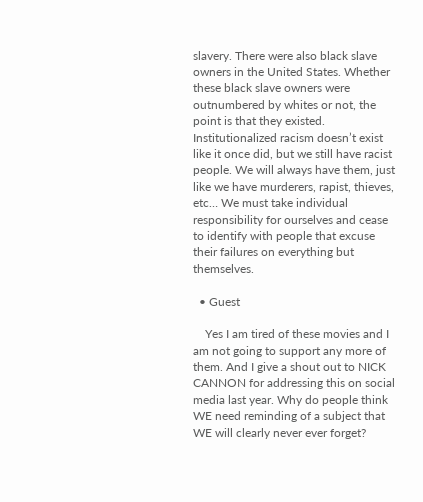slavery. There were also black slave owners in the United States. Whether these black slave owners were outnumbered by whites or not, the point is that they existed. Institutionalized racism doesn’t exist like it once did, but we still have racist people. We will always have them, just like we have murderers, rapist, thieves, etc… We must take individual responsibility for ourselves and cease to identify with people that excuse their failures on everything but themselves.

  • Guest

    Yes I am tired of these movies and I am not going to support any more of them. And I give a shout out to NICK CANNON for addressing this on social media last year. Why do people think WE need reminding of a subject that WE will clearly never ever forget?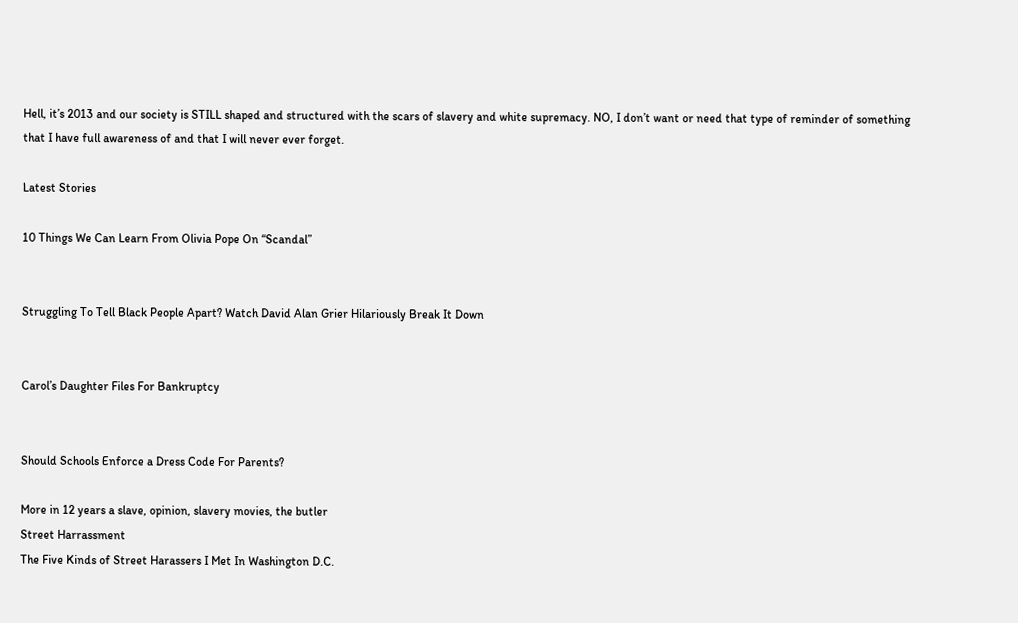Hell, it’s 2013 and our society is STILL shaped and structured with the scars of slavery and white supremacy. NO, I don’t want or need that type of reminder of something that I have full awareness of and that I will never ever forget.

Latest Stories

10 Things We Can Learn From Olivia Pope On “Scandal”


Struggling To Tell Black People Apart? Watch David Alan Grier Hilariously Break It Down


Carol’s Daughter Files For Bankruptcy


Should Schools Enforce a Dress Code For Parents?

More in 12 years a slave, opinion, slavery movies, the butler
Street Harrassment
The Five Kinds of Street Harassers I Met In Washington D.C.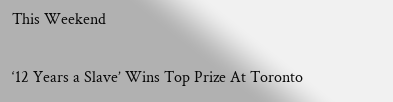This Weekend

‘12 Years a Slave’ Wins Top Prize At Toronto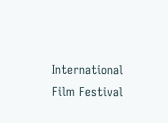International Film Festival